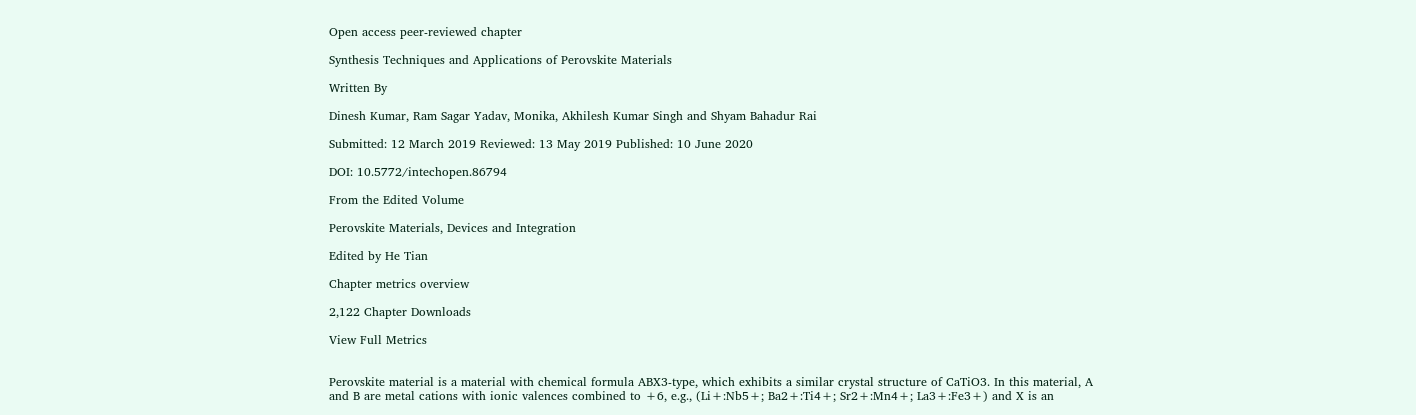Open access peer-reviewed chapter

Synthesis Techniques and Applications of Perovskite Materials

Written By

Dinesh Kumar, Ram Sagar Yadav, Monika, Akhilesh Kumar Singh and Shyam Bahadur Rai

Submitted: 12 March 2019 Reviewed: 13 May 2019 Published: 10 June 2020

DOI: 10.5772/intechopen.86794

From the Edited Volume

Perovskite Materials, Devices and Integration

Edited by He Tian

Chapter metrics overview

2,122 Chapter Downloads

View Full Metrics


Perovskite material is a material with chemical formula ABX3-type, which exhibits a similar crystal structure of CaTiO3. In this material, A and B are metal cations with ionic valences combined to +6, e.g., (Li+:Nb5+; Ba2+:Ti4+; Sr2+:Mn4+; La3+:Fe3+) and X is an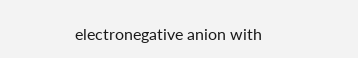electronegative anion with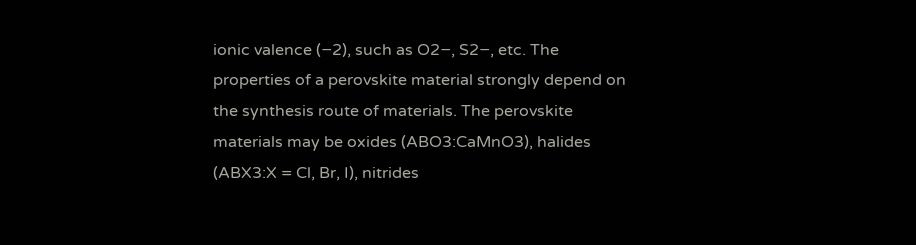ionic valence (−2), such as O2−, S2−, etc. The properties of a perovskite material strongly depend on the synthesis route of materials. The perovskite materials may be oxides (ABO3:CaMnO3), halides (ABX3:X = Cl, Br, I), nitrides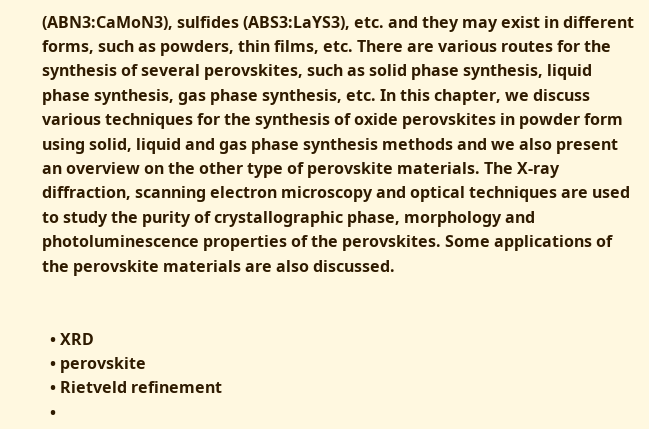(ABN3:CaMoN3), sulfides (ABS3:LaYS3), etc. and they may exist in different forms, such as powders, thin films, etc. There are various routes for the synthesis of several perovskites, such as solid phase synthesis, liquid phase synthesis, gas phase synthesis, etc. In this chapter, we discuss various techniques for the synthesis of oxide perovskites in powder form using solid, liquid and gas phase synthesis methods and we also present an overview on the other type of perovskite materials. The X-ray diffraction, scanning electron microscopy and optical techniques are used to study the purity of crystallographic phase, morphology and photoluminescence properties of the perovskites. Some applications of the perovskite materials are also discussed.


  • XRD
  • perovskite
  • Rietveld refinement
  •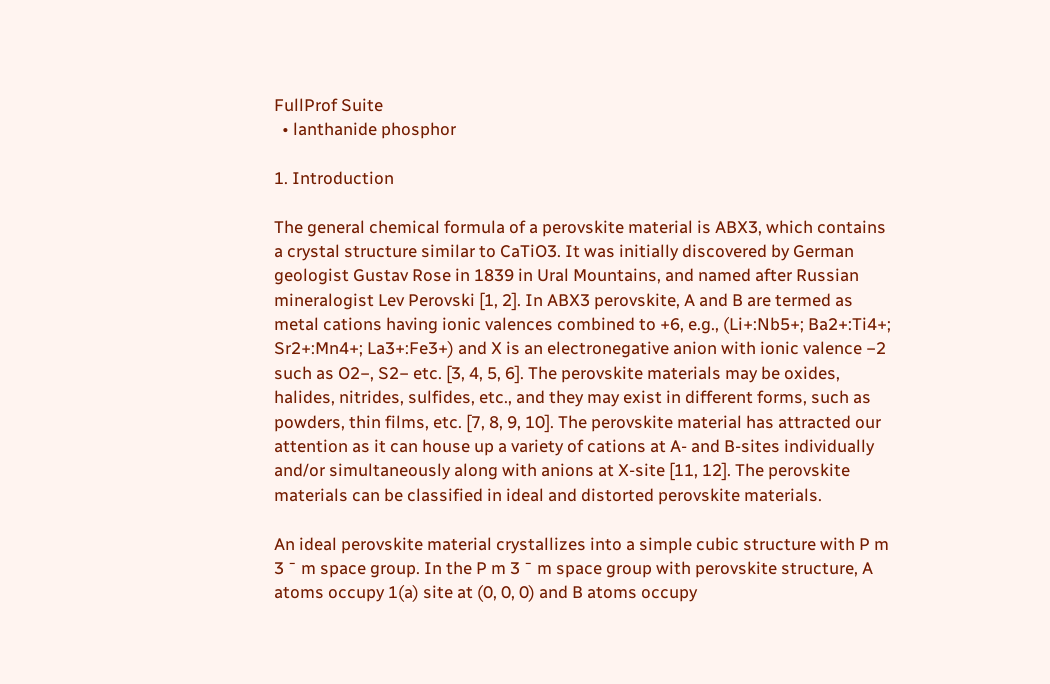FullProf Suite
  • lanthanide phosphor

1. Introduction

The general chemical formula of a perovskite material is ABX3, which contains a crystal structure similar to CaTiO3. It was initially discovered by German geologist Gustav Rose in 1839 in Ural Mountains, and named after Russian mineralogist Lev Perovski [1, 2]. In ABX3 perovskite, A and B are termed as metal cations having ionic valences combined to +6, e.g., (Li+:Nb5+; Ba2+:Ti4+; Sr2+:Mn4+; La3+:Fe3+) and X is an electronegative anion with ionic valence −2 such as O2−, S2− etc. [3, 4, 5, 6]. The perovskite materials may be oxides, halides, nitrides, sulfides, etc., and they may exist in different forms, such as powders, thin films, etc. [7, 8, 9, 10]. The perovskite material has attracted our attention as it can house up a variety of cations at A- and B-sites individually and/or simultaneously along with anions at X-site [11, 12]. The perovskite materials can be classified in ideal and distorted perovskite materials.

An ideal perovskite material crystallizes into a simple cubic structure with P m 3 ¯ m space group. In the P m 3 ¯ m space group with perovskite structure, A atoms occupy 1(a) site at (0, 0, 0) and B atoms occupy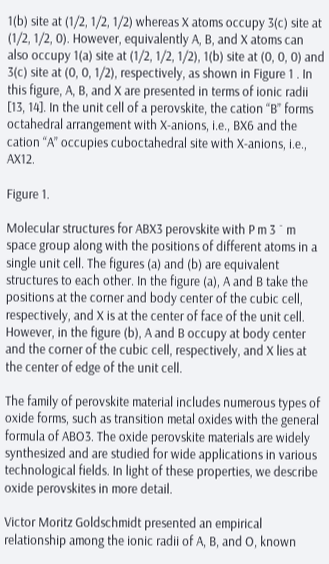1(b) site at (1/2, 1/2, 1/2) whereas X atoms occupy 3(c) site at (1/2, 1/2, 0). However, equivalently A, B, and X atoms can also occupy 1(a) site at (1/2, 1/2, 1/2), 1(b) site at (0, 0, 0) and 3(c) site at (0, 0, 1/2), respectively, as shown in Figure 1 . In this figure, A, B, and X are presented in terms of ionic radii [13, 14]. In the unit cell of a perovskite, the cation “B” forms octahedral arrangement with X-anions, i.e., BX6 and the cation “A” occupies cuboctahedral site with X-anions, i.e., AX12.

Figure 1.

Molecular structures for ABX3 perovskite with P m 3 ¯ m space group along with the positions of different atoms in a single unit cell. The figures (a) and (b) are equivalent structures to each other. In the figure (a), A and B take the positions at the corner and body center of the cubic cell, respectively, and X is at the center of face of the unit cell. However, in the figure (b), A and B occupy at body center and the corner of the cubic cell, respectively, and X lies at the center of edge of the unit cell.

The family of perovskite material includes numerous types of oxide forms, such as transition metal oxides with the general formula of ABO3. The oxide perovskite materials are widely synthesized and are studied for wide applications in various technological fields. In light of these properties, we describe oxide perovskites in more detail.

Victor Moritz Goldschmidt presented an empirical relationship among the ionic radii of A, B, and O, known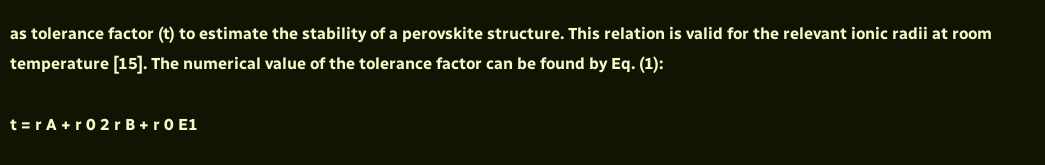as tolerance factor (t) to estimate the stability of a perovskite structure. This relation is valid for the relevant ionic radii at room temperature [15]. The numerical value of the tolerance factor can be found by Eq. (1):

t = r A + r 0 2 r B + r 0 E1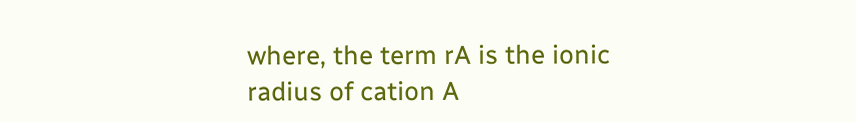where, the term rA is the ionic radius of cation A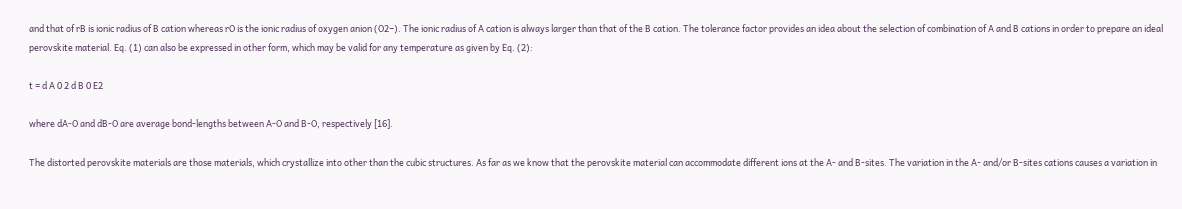and that of rB is ionic radius of B cation whereas rO is the ionic radius of oxygen anion (O2−). The ionic radius of A cation is always larger than that of the B cation. The tolerance factor provides an idea about the selection of combination of A and B cations in order to prepare an ideal perovskite material. Eq. (1) can also be expressed in other form, which may be valid for any temperature as given by Eq. (2):

t = d A 0 2 d B 0 E2

where dA-O and dB-O are average bond-lengths between A-O and B-O, respectively [16].

The distorted perovskite materials are those materials, which crystallize into other than the cubic structures. As far as we know that the perovskite material can accommodate different ions at the A- and B-sites. The variation in the A- and/or B-sites cations causes a variation in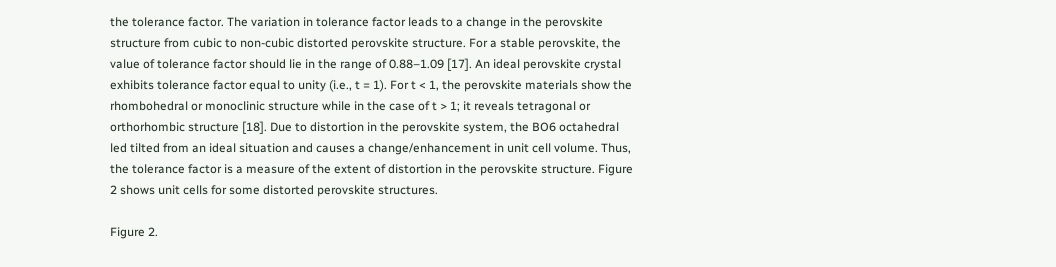the tolerance factor. The variation in tolerance factor leads to a change in the perovskite structure from cubic to non-cubic distorted perovskite structure. For a stable perovskite, the value of tolerance factor should lie in the range of 0.88–1.09 [17]. An ideal perovskite crystal exhibits tolerance factor equal to unity (i.e., t = 1). For t < 1, the perovskite materials show the rhombohedral or monoclinic structure while in the case of t > 1; it reveals tetragonal or orthorhombic structure [18]. Due to distortion in the perovskite system, the BO6 octahedral led tilted from an ideal situation and causes a change/enhancement in unit cell volume. Thus, the tolerance factor is a measure of the extent of distortion in the perovskite structure. Figure 2 shows unit cells for some distorted perovskite structures.

Figure 2.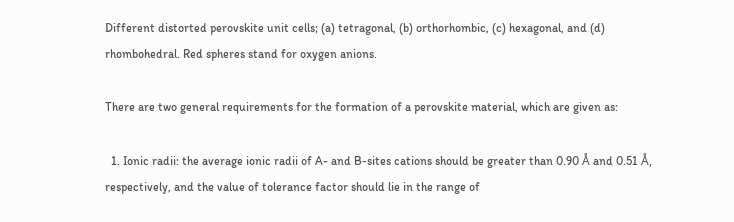Different distorted perovskite unit cells; (a) tetragonal, (b) orthorhombic, (c) hexagonal, and (d) rhombohedral. Red spheres stand for oxygen anions.

There are two general requirements for the formation of a perovskite material, which are given as:

  1. Ionic radii: the average ionic radii of A- and B-sites cations should be greater than 0.90 Å and 0.51 Å, respectively, and the value of tolerance factor should lie in the range of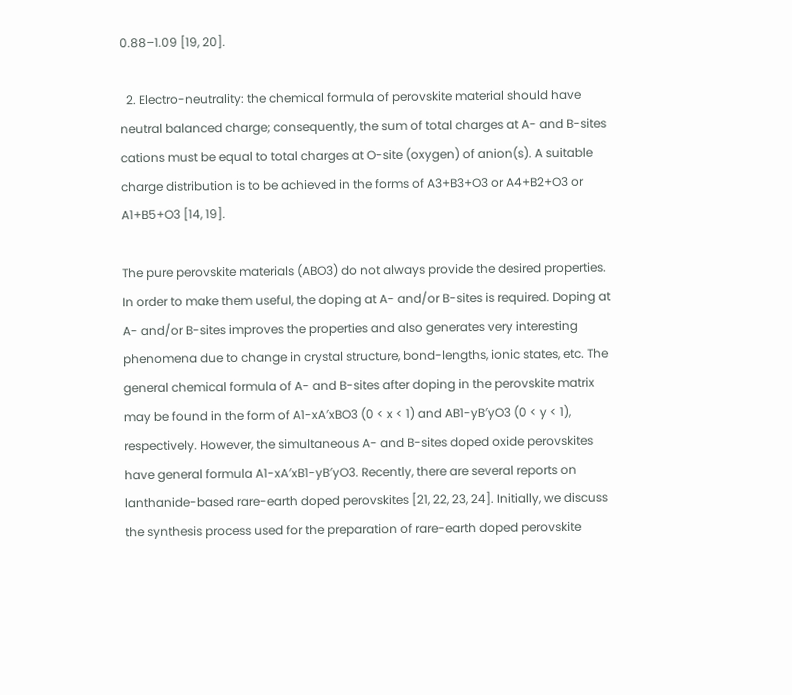0.88–1.09 [19, 20].

  2. Electro-neutrality: the chemical formula of perovskite material should have neutral balanced charge; consequently, the sum of total charges at A- and B-sites cations must be equal to total charges at O-site (oxygen) of anion(s). A suitable charge distribution is to be achieved in the forms of A3+B3+O3 or A4+B2+O3 or A1+B5+O3 [14, 19].

The pure perovskite materials (ABO3) do not always provide the desired properties. In order to make them useful, the doping at A- and/or B-sites is required. Doping at A- and/or B-sites improves the properties and also generates very interesting phenomena due to change in crystal structure, bond-lengths, ionic states, etc. The general chemical formula of A- and B-sites after doping in the perovskite matrix may be found in the form of A1-xA′xBO3 (0 < x < 1) and AB1-yB′yO3 (0 < y < 1), respectively. However, the simultaneous A- and B-sites doped oxide perovskites have general formula A1-xA′xB1-yB′yO3. Recently, there are several reports on lanthanide-based rare-earth doped perovskites [21, 22, 23, 24]. Initially, we discuss the synthesis process used for the preparation of rare-earth doped perovskite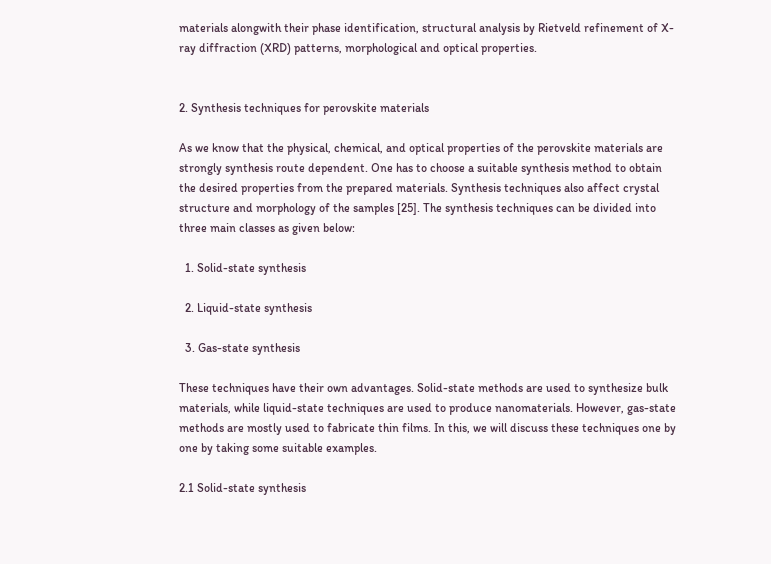materials alongwith their phase identification, structural analysis by Rietveld refinement of X-ray diffraction (XRD) patterns, morphological and optical properties.


2. Synthesis techniques for perovskite materials

As we know that the physical, chemical, and optical properties of the perovskite materials are strongly synthesis route dependent. One has to choose a suitable synthesis method to obtain the desired properties from the prepared materials. Synthesis techniques also affect crystal structure and morphology of the samples [25]. The synthesis techniques can be divided into three main classes as given below:

  1. Solid-state synthesis

  2. Liquid-state synthesis

  3. Gas-state synthesis

These techniques have their own advantages. Solid-state methods are used to synthesize bulk materials, while liquid-state techniques are used to produce nanomaterials. However, gas-state methods are mostly used to fabricate thin films. In this, we will discuss these techniques one by one by taking some suitable examples.

2.1 Solid-state synthesis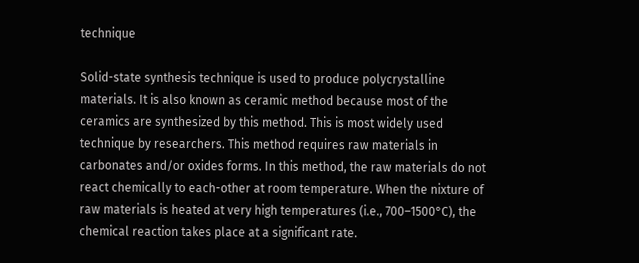technique

Solid-state synthesis technique is used to produce polycrystalline materials. It is also known as ceramic method because most of the ceramics are synthesized by this method. This is most widely used technique by researchers. This method requires raw materials in carbonates and/or oxides forms. In this method, the raw materials do not react chemically to each-other at room temperature. When the nixture of raw materials is heated at very high temperatures (i.e., 700–1500°C), the chemical reaction takes place at a significant rate.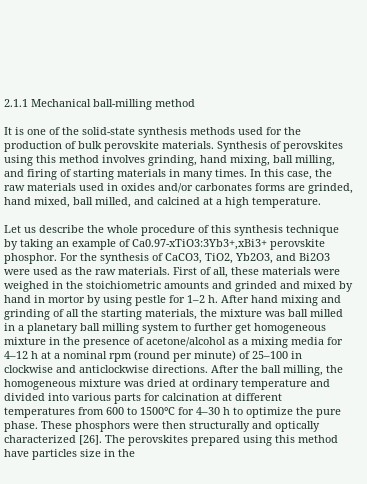2.1.1 Mechanical ball-milling method

It is one of the solid-state synthesis methods used for the production of bulk perovskite materials. Synthesis of perovskites using this method involves grinding, hand mixing, ball milling, and firing of starting materials in many times. In this case, the raw materials used in oxides and/or carbonates forms are grinded, hand mixed, ball milled, and calcined at a high temperature.

Let us describe the whole procedure of this synthesis technique by taking an example of Ca0.97-xTiO3:3Yb3+,xBi3+ perovskite phosphor. For the synthesis of CaCO3, TiO2, Yb2O3, and Bi2O3 were used as the raw materials. First of all, these materials were weighed in the stoichiometric amounts and grinded and mixed by hand in mortor by using pestle for 1–2 h. After hand mixing and grinding of all the starting materials, the mixture was ball milled in a planetary ball milling system to further get homogeneous mixture in the presence of acetone/alcohol as a mixing media for 4–12 h at a nominal rpm (round per minute) of 25–100 in clockwise and anticlockwise directions. After the ball milling, the homogeneous mixture was dried at ordinary temperature and divided into various parts for calcination at different temperatures from 600 to 1500°C for 4–30 h to optimize the pure phase. These phosphors were then structurally and optically characterized [26]. The perovskites prepared using this method have particles size in the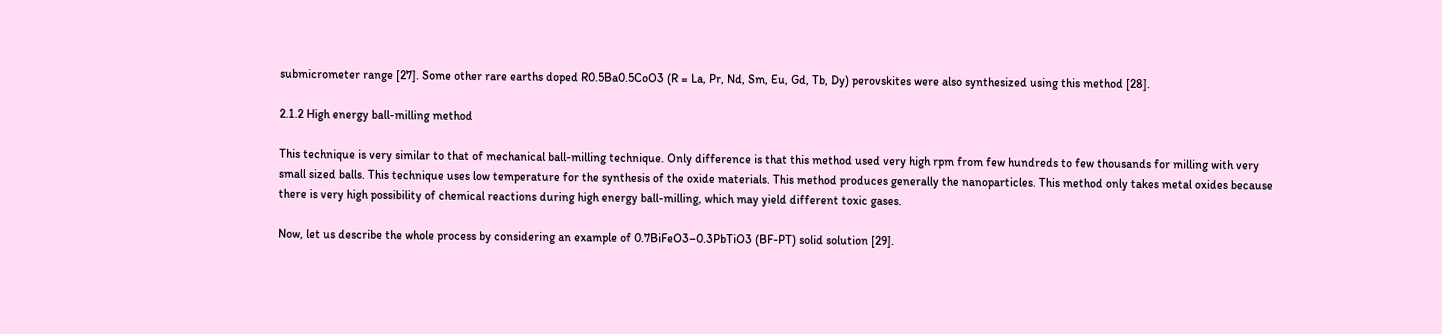submicrometer range [27]. Some other rare earths doped R0.5Ba0.5CoO3 (R = La, Pr, Nd, Sm, Eu, Gd, Tb, Dy) perovskites were also synthesized using this method [28].

2.1.2 High energy ball-milling method

This technique is very similar to that of mechanical ball-milling technique. Only difference is that this method used very high rpm from few hundreds to few thousands for milling with very small sized balls. This technique uses low temperature for the synthesis of the oxide materials. This method produces generally the nanoparticles. This method only takes metal oxides because there is very high possibility of chemical reactions during high energy ball-milling, which may yield different toxic gases.

Now, let us describe the whole process by considering an example of 0.7BiFeO3–0.3PbTiO3 (BF-PT) solid solution [29].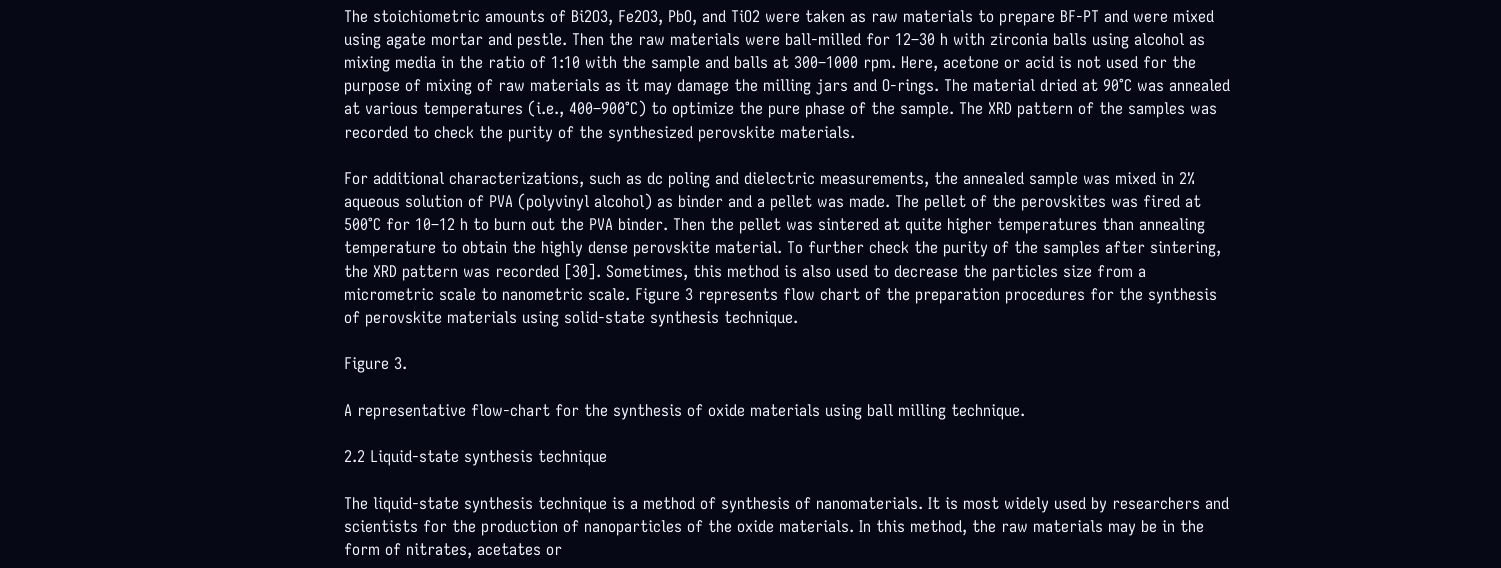The stoichiometric amounts of Bi2O3, Fe2O3, PbO, and TiO2 were taken as raw materials to prepare BF-PT and were mixed using agate mortar and pestle. Then the raw materials were ball-milled for 12–30 h with zirconia balls using alcohol as mixing media in the ratio of 1:10 with the sample and balls at 300–1000 rpm. Here, acetone or acid is not used for the purpose of mixing of raw materials as it may damage the milling jars and O-rings. The material dried at 90°C was annealed at various temperatures (i.e., 400–900°C) to optimize the pure phase of the sample. The XRD pattern of the samples was recorded to check the purity of the synthesized perovskite materials.

For additional characterizations, such as dc poling and dielectric measurements, the annealed sample was mixed in 2% aqueous solution of PVA (polyvinyl alcohol) as binder and a pellet was made. The pellet of the perovskites was fired at 500°C for 10–12 h to burn out the PVA binder. Then the pellet was sintered at quite higher temperatures than annealing temperature to obtain the highly dense perovskite material. To further check the purity of the samples after sintering, the XRD pattern was recorded [30]. Sometimes, this method is also used to decrease the particles size from a micrometric scale to nanometric scale. Figure 3 represents flow chart of the preparation procedures for the synthesis of perovskite materials using solid-state synthesis technique.

Figure 3.

A representative flow-chart for the synthesis of oxide materials using ball milling technique.

2.2 Liquid-state synthesis technique

The liquid-state synthesis technique is a method of synthesis of nanomaterials. It is most widely used by researchers and scientists for the production of nanoparticles of the oxide materials. In this method, the raw materials may be in the form of nitrates, acetates or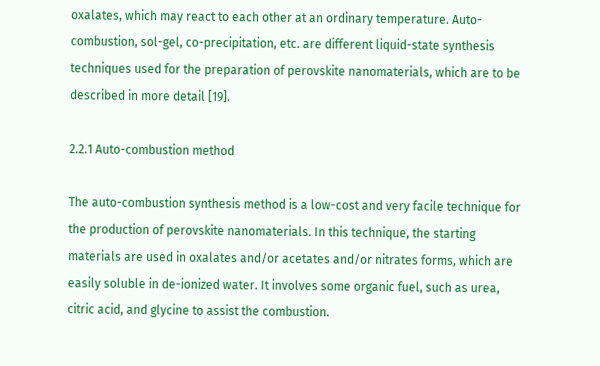oxalates, which may react to each other at an ordinary temperature. Auto-combustion, sol-gel, co-precipitation, etc. are different liquid-state synthesis techniques used for the preparation of perovskite nanomaterials, which are to be described in more detail [19].

2.2.1 Auto-combustion method

The auto-combustion synthesis method is a low-cost and very facile technique for the production of perovskite nanomaterials. In this technique, the starting materials are used in oxalates and/or acetates and/or nitrates forms, which are easily soluble in de-ionized water. It involves some organic fuel, such as urea, citric acid, and glycine to assist the combustion.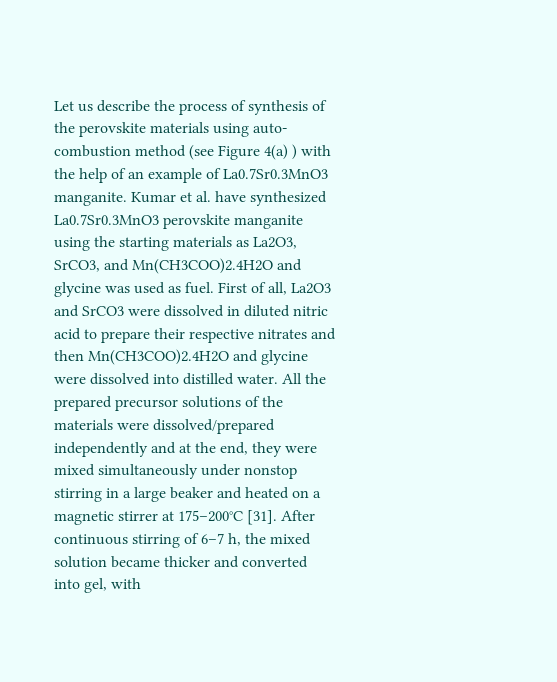Let us describe the process of synthesis of the perovskite materials using auto-combustion method (see Figure 4(a) ) with the help of an example of La0.7Sr0.3MnO3 manganite. Kumar et al. have synthesized La0.7Sr0.3MnO3 perovskite manganite using the starting materials as La2O3, SrCO3, and Mn(CH3COO)2.4H2O and glycine was used as fuel. First of all, La2O3 and SrCO3 were dissolved in diluted nitric acid to prepare their respective nitrates and then Mn(CH3COO)2.4H2O and glycine were dissolved into distilled water. All the prepared precursor solutions of the materials were dissolved/prepared independently and at the end, they were mixed simultaneously under nonstop stirring in a large beaker and heated on a magnetic stirrer at 175–200°C [31]. After continuous stirring of 6–7 h, the mixed solution became thicker and converted into gel, with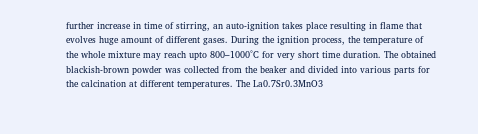further increase in time of stirring, an auto-ignition takes place resulting in flame that evolves huge amount of different gases. During the ignition process, the temperature of the whole mixture may reach upto 800–1000°C for very short time duration. The obtained blackish-brown powder was collected from the beaker and divided into various parts for the calcination at different temperatures. The La0.7Sr0.3MnO3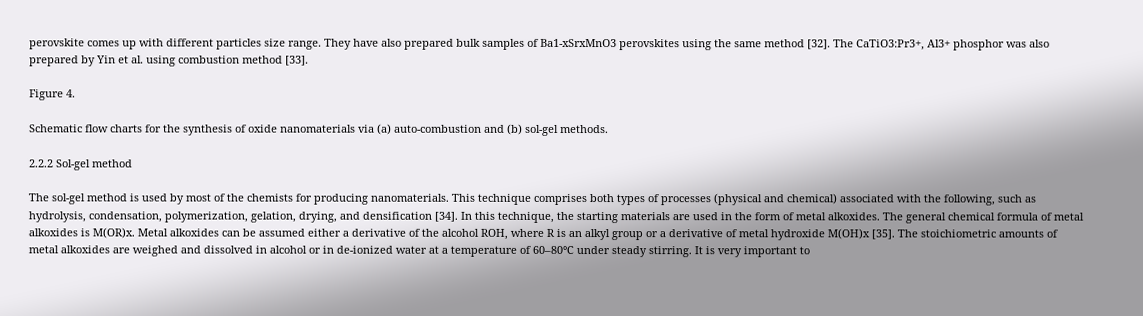perovskite comes up with different particles size range. They have also prepared bulk samples of Ba1-xSrxMnO3 perovskites using the same method [32]. The CaTiO3:Pr3+, Al3+ phosphor was also prepared by Yin et al. using combustion method [33].

Figure 4.

Schematic flow charts for the synthesis of oxide nanomaterials via (a) auto-combustion and (b) sol-gel methods.

2.2.2 Sol-gel method

The sol-gel method is used by most of the chemists for producing nanomaterials. This technique comprises both types of processes (physical and chemical) associated with the following, such as hydrolysis, condensation, polymerization, gelation, drying, and densification [34]. In this technique, the starting materials are used in the form of metal alkoxides. The general chemical formula of metal alkoxides is M(OR)x. Metal alkoxides can be assumed either a derivative of the alcohol ROH, where R is an alkyl group or a derivative of metal hydroxide M(OH)x [35]. The stoichiometric amounts of metal alkoxides are weighed and dissolved in alcohol or in de-ionized water at a temperature of 60–80°C under steady stirring. It is very important to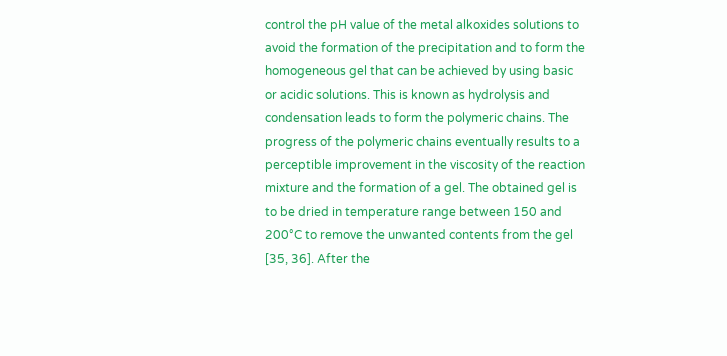control the pH value of the metal alkoxides solutions to avoid the formation of the precipitation and to form the homogeneous gel that can be achieved by using basic or acidic solutions. This is known as hydrolysis and condensation leads to form the polymeric chains. The progress of the polymeric chains eventually results to a perceptible improvement in the viscosity of the reaction mixture and the formation of a gel. The obtained gel is to be dried in temperature range between 150 and 200°C to remove the unwanted contents from the gel [35, 36]. After the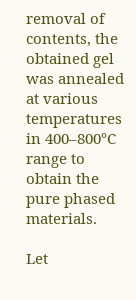removal of contents, the obtained gel was annealed at various temperatures in 400–800°C range to obtain the pure phased materials.

Let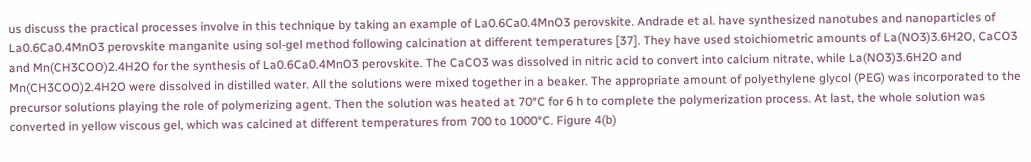us discuss the practical processes involve in this technique by taking an example of La0.6Ca0.4MnO3 perovskite. Andrade et al. have synthesized nanotubes and nanoparticles of La0.6Ca0.4MnO3 perovskite manganite using sol-gel method following calcination at different temperatures [37]. They have used stoichiometric amounts of La(NO3)3.6H2O, CaCO3 and Mn(CH3COO)2.4H2O for the synthesis of La0.6Ca0.4MnO3 perovskite. The CaCO3 was dissolved in nitric acid to convert into calcium nitrate, while La(NO3)3.6H2O and Mn(CH3COO)2.4H2O were dissolved in distilled water. All the solutions were mixed together in a beaker. The appropriate amount of polyethylene glycol (PEG) was incorporated to the precursor solutions playing the role of polymerizing agent. Then the solution was heated at 70°C for 6 h to complete the polymerization process. At last, the whole solution was converted in yellow viscous gel, which was calcined at different temperatures from 700 to 1000°C. Figure 4(b)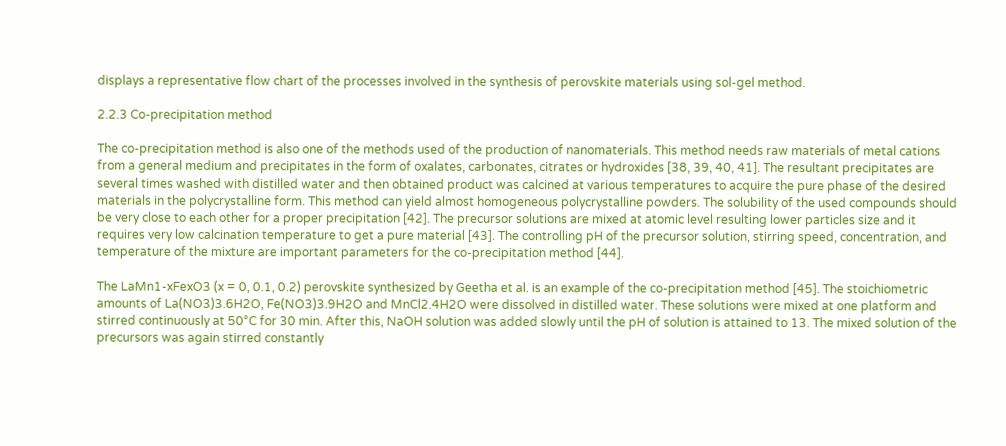displays a representative flow chart of the processes involved in the synthesis of perovskite materials using sol-gel method.

2.2.3 Co-precipitation method

The co-precipitation method is also one of the methods used of the production of nanomaterials. This method needs raw materials of metal cations from a general medium and precipitates in the form of oxalates, carbonates, citrates or hydroxides [38, 39, 40, 41]. The resultant precipitates are several times washed with distilled water and then obtained product was calcined at various temperatures to acquire the pure phase of the desired materials in the polycrystalline form. This method can yield almost homogeneous polycrystalline powders. The solubility of the used compounds should be very close to each other for a proper precipitation [42]. The precursor solutions are mixed at atomic level resulting lower particles size and it requires very low calcination temperature to get a pure material [43]. The controlling pH of the precursor solution, stirring speed, concentration, and temperature of the mixture are important parameters for the co-precipitation method [44].

The LaMn1-xFexO3 (x = 0, 0.1, 0.2) perovskite synthesized by Geetha et al. is an example of the co-precipitation method [45]. The stoichiometric amounts of La(NO3)3.6H2O, Fe(NO3)3.9H2O and MnCl2.4H2O were dissolved in distilled water. These solutions were mixed at one platform and stirred continuously at 50°C for 30 min. After this, NaOH solution was added slowly until the pH of solution is attained to 13. The mixed solution of the precursors was again stirred constantly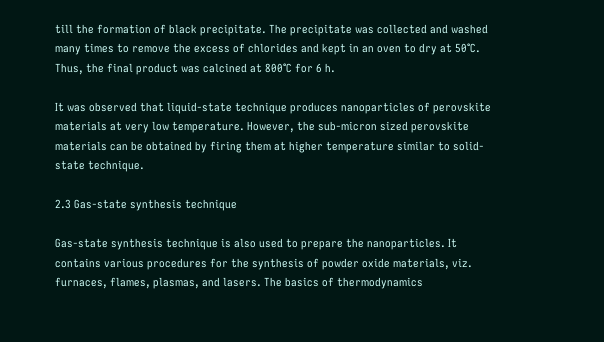till the formation of black precipitate. The precipitate was collected and washed many times to remove the excess of chlorides and kept in an oven to dry at 50°C. Thus, the final product was calcined at 800°C for 6 h.

It was observed that liquid-state technique produces nanoparticles of perovskite materials at very low temperature. However, the sub-micron sized perovskite materials can be obtained by firing them at higher temperature similar to solid-state technique.

2.3 Gas-state synthesis technique

Gas-state synthesis technique is also used to prepare the nanoparticles. It contains various procedures for the synthesis of powder oxide materials, viz. furnaces, flames, plasmas, and lasers. The basics of thermodynamics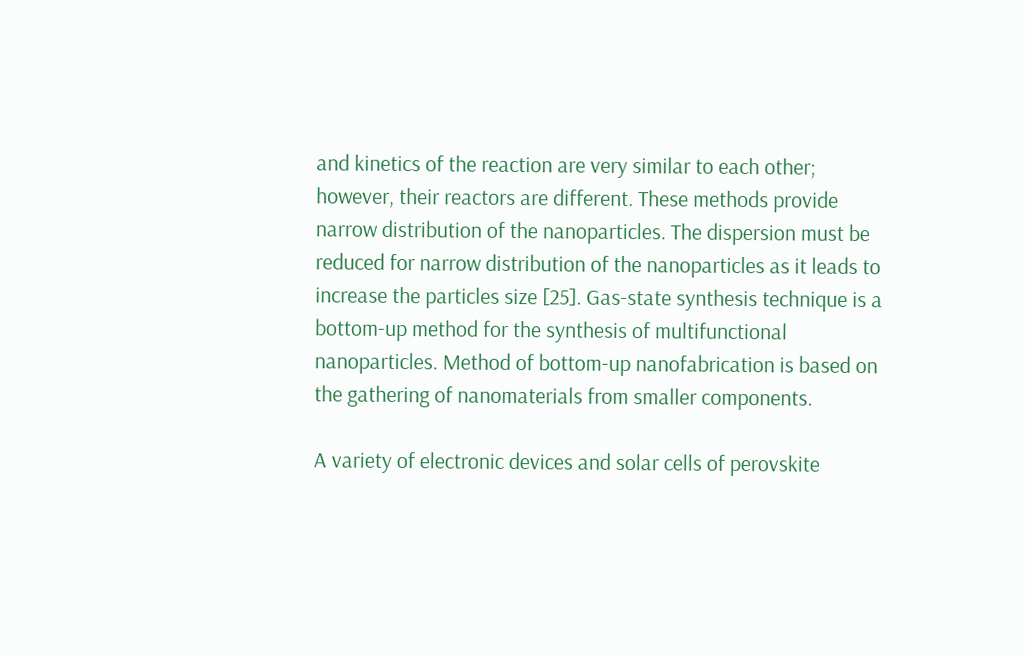and kinetics of the reaction are very similar to each other; however, their reactors are different. These methods provide narrow distribution of the nanoparticles. The dispersion must be reduced for narrow distribution of the nanoparticles as it leads to increase the particles size [25]. Gas-state synthesis technique is a bottom-up method for the synthesis of multifunctional nanoparticles. Method of bottom-up nanofabrication is based on the gathering of nanomaterials from smaller components.

A variety of electronic devices and solar cells of perovskite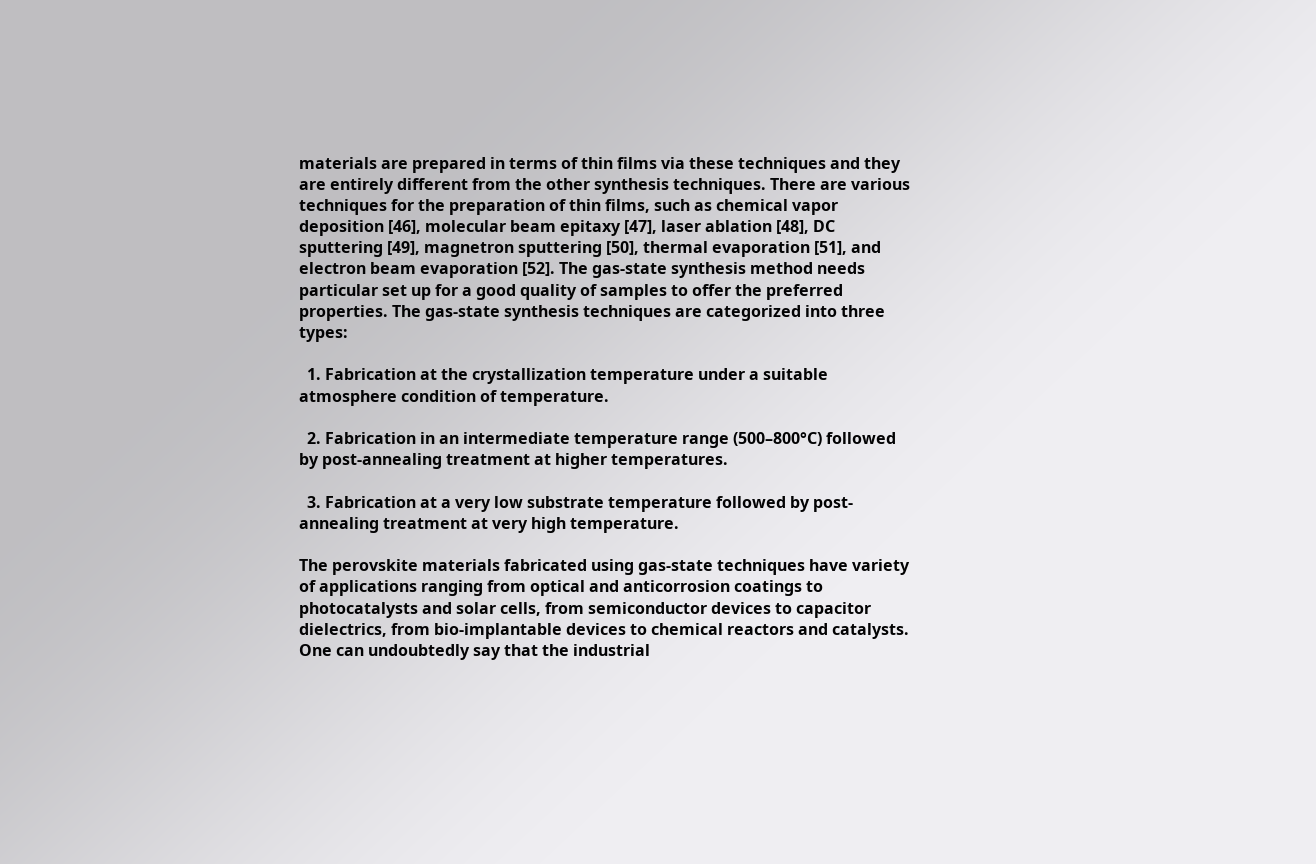materials are prepared in terms of thin films via these techniques and they are entirely different from the other synthesis techniques. There are various techniques for the preparation of thin films, such as chemical vapor deposition [46], molecular beam epitaxy [47], laser ablation [48], DC sputtering [49], magnetron sputtering [50], thermal evaporation [51], and electron beam evaporation [52]. The gas-state synthesis method needs particular set up for a good quality of samples to offer the preferred properties. The gas-state synthesis techniques are categorized into three types:

  1. Fabrication at the crystallization temperature under a suitable atmosphere condition of temperature.

  2. Fabrication in an intermediate temperature range (500–800°C) followed by post-annealing treatment at higher temperatures.

  3. Fabrication at a very low substrate temperature followed by post-annealing treatment at very high temperature.

The perovskite materials fabricated using gas-state techniques have variety of applications ranging from optical and anticorrosion coatings to photocatalysts and solar cells, from semiconductor devices to capacitor dielectrics, from bio-implantable devices to chemical reactors and catalysts. One can undoubtedly say that the industrial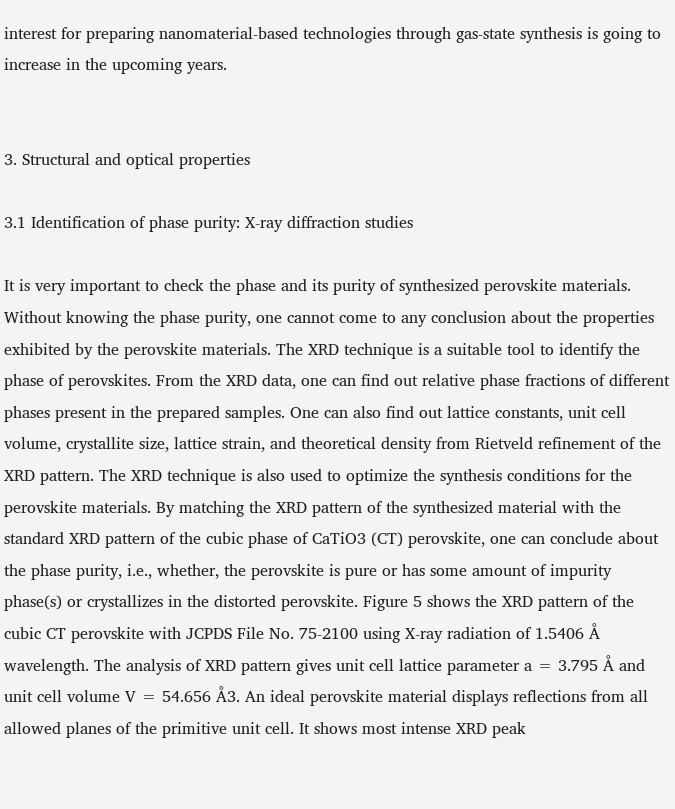interest for preparing nanomaterial-based technologies through gas-state synthesis is going to increase in the upcoming years.


3. Structural and optical properties

3.1 Identification of phase purity: X-ray diffraction studies

It is very important to check the phase and its purity of synthesized perovskite materials. Without knowing the phase purity, one cannot come to any conclusion about the properties exhibited by the perovskite materials. The XRD technique is a suitable tool to identify the phase of perovskites. From the XRD data, one can find out relative phase fractions of different phases present in the prepared samples. One can also find out lattice constants, unit cell volume, crystallite size, lattice strain, and theoretical density from Rietveld refinement of the XRD pattern. The XRD technique is also used to optimize the synthesis conditions for the perovskite materials. By matching the XRD pattern of the synthesized material with the standard XRD pattern of the cubic phase of CaTiO3 (CT) perovskite, one can conclude about the phase purity, i.e., whether, the perovskite is pure or has some amount of impurity phase(s) or crystallizes in the distorted perovskite. Figure 5 shows the XRD pattern of the cubic CT perovskite with JCPDS File No. 75-2100 using X-ray radiation of 1.5406 Å wavelength. The analysis of XRD pattern gives unit cell lattice parameter a = 3.795 Å and unit cell volume V = 54.656 Å3. An ideal perovskite material displays reflections from all allowed planes of the primitive unit cell. It shows most intense XRD peak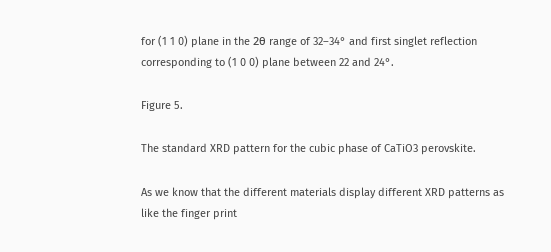for (1 1 0) plane in the 2θ range of 32–34° and first singlet reflection corresponding to (1 0 0) plane between 22 and 24°.

Figure 5.

The standard XRD pattern for the cubic phase of CaTiO3 perovskite.

As we know that the different materials display different XRD patterns as like the finger print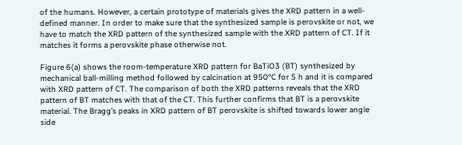of the humans. However, a certain prototype of materials gives the XRD pattern in a well-defined manner. In order to make sure that the synthesized sample is perovskite or not, we have to match the XRD pattern of the synthesized sample with the XRD pattern of CT. If it matches it forms a perovskite phase otherwise not.

Figure 6(a) shows the room-temperature XRD pattern for BaTiO3 (BT) synthesized by mechanical ball-milling method followed by calcination at 950°C for 5 h and it is compared with XRD pattern of CT. The comparison of both the XRD patterns reveals that the XRD pattern of BT matches with that of the CT. This further confirms that BT is a perovskite material. The Bragg’s peaks in XRD pattern of BT perovskite is shifted towards lower angle side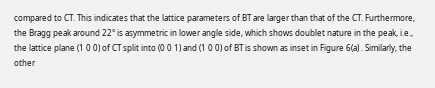compared to CT. This indicates that the lattice parameters of BT are larger than that of the CT. Furthermore, the Bragg peak around 22° is asymmetric in lower angle side, which shows doublet nature in the peak, i.e., the lattice plane (1 0 0) of CT split into (0 0 1) and (1 0 0) of BT is shown as inset in Figure 6(a) . Similarly, the other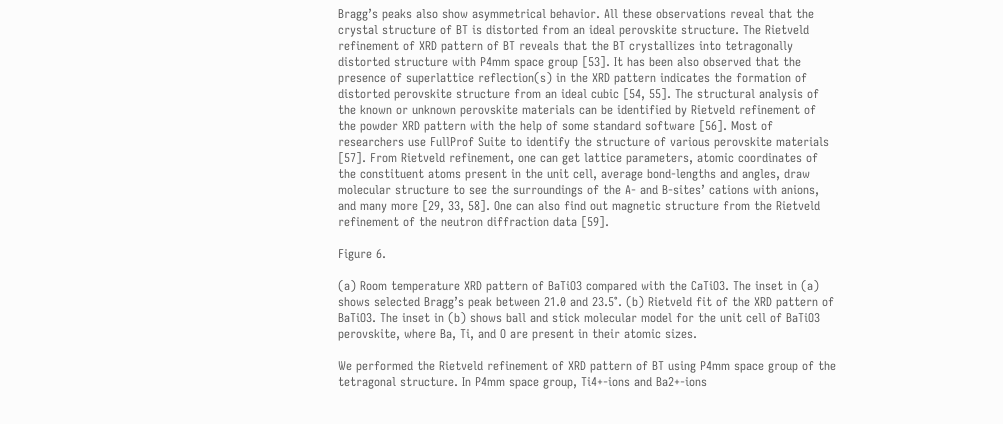Bragg’s peaks also show asymmetrical behavior. All these observations reveal that the crystal structure of BT is distorted from an ideal perovskite structure. The Rietveld refinement of XRD pattern of BT reveals that the BT crystallizes into tetragonally distorted structure with P4mm space group [53]. It has been also observed that the presence of superlattice reflection(s) in the XRD pattern indicates the formation of distorted perovskite structure from an ideal cubic [54, 55]. The structural analysis of the known or unknown perovskite materials can be identified by Rietveld refinement of the powder XRD pattern with the help of some standard software [56]. Most of researchers use FullProf Suite to identify the structure of various perovskite materials [57]. From Rietveld refinement, one can get lattice parameters, atomic coordinates of the constituent atoms present in the unit cell, average bond-lengths and angles, draw molecular structure to see the surroundings of the A- and B-sites’ cations with anions, and many more [29, 33, 58]. One can also find out magnetic structure from the Rietveld refinement of the neutron diffraction data [59].

Figure 6.

(a) Room temperature XRD pattern of BaTiO3 compared with the CaTiO3. The inset in (a) shows selected Bragg’s peak between 21.0 and 23.5°. (b) Rietveld fit of the XRD pattern of BaTiO3. The inset in (b) shows ball and stick molecular model for the unit cell of BaTiO3 perovskite, where Ba, Ti, and O are present in their atomic sizes.

We performed the Rietveld refinement of XRD pattern of BT using P4mm space group of the tetragonal structure. In P4mm space group, Ti4+-ions and Ba2+-ions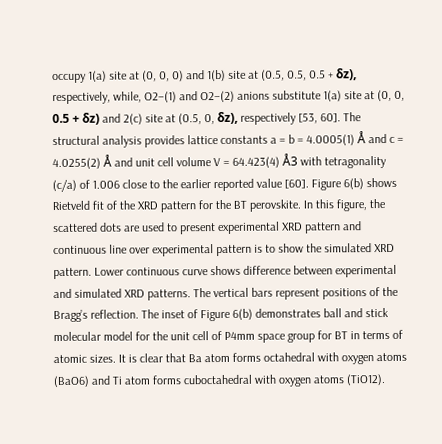occupy 1(a) site at (0, 0, 0) and 1(b) site at (0.5, 0.5, 0.5 + δz), respectively, while, O2−(1) and O2−(2) anions substitute 1(a) site at (0, 0, 0.5 + δz) and 2(c) site at (0.5, 0, δz), respectively [53, 60]. The structural analysis provides lattice constants a = b = 4.0005(1) Å and c = 4.0255(2) Å and unit cell volume V = 64.423(4) Å3 with tetragonality (c/a) of 1.006 close to the earlier reported value [60]. Figure 6(b) shows Rietveld fit of the XRD pattern for the BT perovskite. In this figure, the scattered dots are used to present experimental XRD pattern and continuous line over experimental pattern is to show the simulated XRD pattern. Lower continuous curve shows difference between experimental and simulated XRD patterns. The vertical bars represent positions of the Bragg’s reflection. The inset of Figure 6(b) demonstrates ball and stick molecular model for the unit cell of P4mm space group for BT in terms of atomic sizes. It is clear that Ba atom forms octahedral with oxygen atoms (BaO6) and Ti atom forms cuboctahedral with oxygen atoms (TiO12).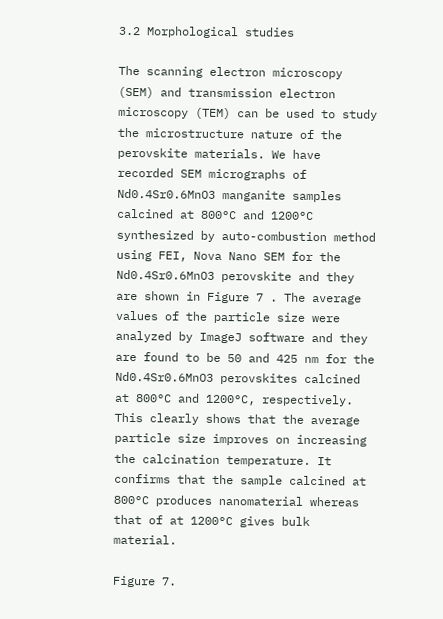3.2 Morphological studies

The scanning electron microscopy (SEM) and transmission electron microscopy (TEM) can be used to study the microstructure nature of the perovskite materials. We have recorded SEM micrographs of Nd0.4Sr0.6MnO3 manganite samples calcined at 800°C and 1200°C synthesized by auto-combustion method using FEI, Nova Nano SEM for the Nd0.4Sr0.6MnO3 perovskite and they are shown in Figure 7 . The average values of the particle size were analyzed by ImageJ software and they are found to be 50 and 425 nm for the Nd0.4Sr0.6MnO3 perovskites calcined at 800°C and 1200°C, respectively. This clearly shows that the average particle size improves on increasing the calcination temperature. It confirms that the sample calcined at 800°C produces nanomaterial whereas that of at 1200°C gives bulk material.

Figure 7.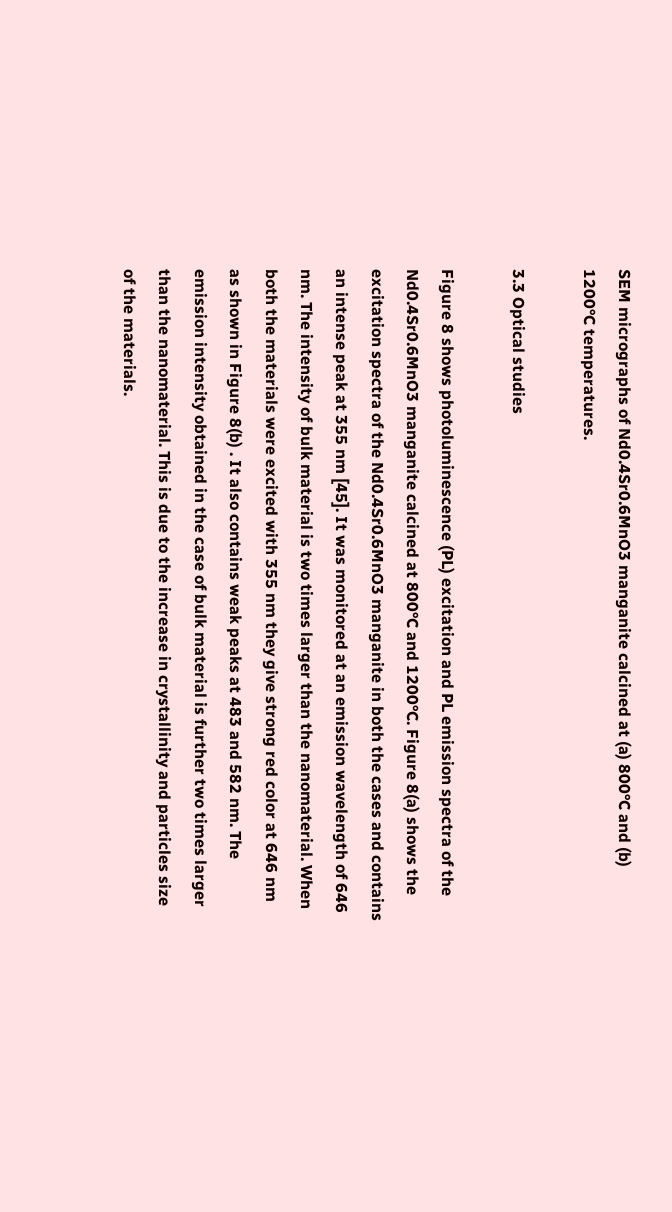SEM micrographs of Nd0.4Sr0.6MnO3 manganite calcined at (a) 800°C and (b) 1200°C temperatures.

3.3 Optical studies

Figure 8 shows photoluminescence (PL) excitation and PL emission spectra of the Nd0.4Sr0.6MnO3 manganite calcined at 800°C and 1200°C. Figure 8(a) shows the excitation spectra of the Nd0.4Sr0.6MnO3 manganite in both the cases and contains an intense peak at 355 nm [45]. It was monitored at an emission wavelength of 646 nm. The intensity of bulk material is two times larger than the nanomaterial. When both the materials were excited with 355 nm they give strong red color at 646 nm as shown in Figure 8(b) . It also contains weak peaks at 483 and 582 nm. The emission intensity obtained in the case of bulk material is further two times larger than the nanomaterial. This is due to the increase in crystallinity and particles size of the materials.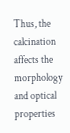Thus, the calcination affects the morphology and optical properties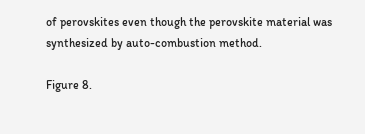of perovskites even though the perovskite material was synthesized by auto-combustion method.

Figure 8.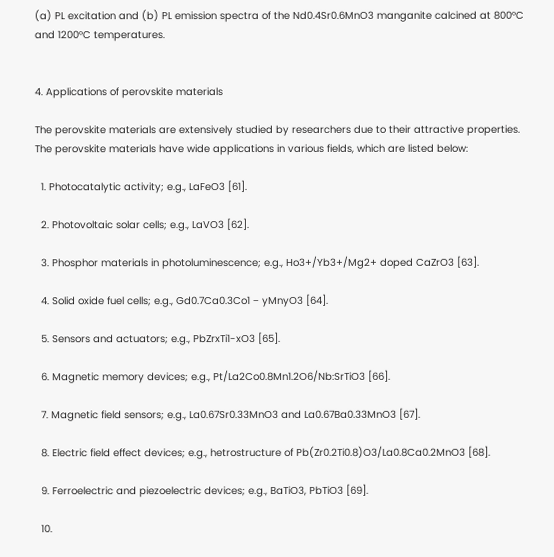(a) PL excitation and (b) PL emission spectra of the Nd0.4Sr0.6MnO3 manganite calcined at 800°C and 1200°C temperatures.


4. Applications of perovskite materials

The perovskite materials are extensively studied by researchers due to their attractive properties. The perovskite materials have wide applications in various fields, which are listed below:

  1. Photocatalytic activity; e.g., LaFeO3 [61].

  2. Photovoltaic solar cells; e.g., LaVO3 [62].

  3. Phosphor materials in photoluminescence; e.g., Ho3+/Yb3+/Mg2+ doped CaZrO3 [63].

  4. Solid oxide fuel cells; e.g., Gd0.7Ca0.3Co1 − yMnyO3 [64].

  5. Sensors and actuators; e.g., PbZrxTi1-xO3 [65].

  6. Magnetic memory devices; e.g., Pt/La2Co0.8Mn1.2O6/Nb:SrTiO3 [66].

  7. Magnetic field sensors; e.g., La0.67Sr0.33MnO3 and La0.67Ba0.33MnO3 [67].

  8. Electric field effect devices; e.g., hetrostructure of Pb(Zr0.2Ti0.8)O3/La0.8Ca0.2MnO3 [68].

  9. Ferroelectric and piezoelectric devices; e.g., BaTiO3, PbTiO3 [69].

  10.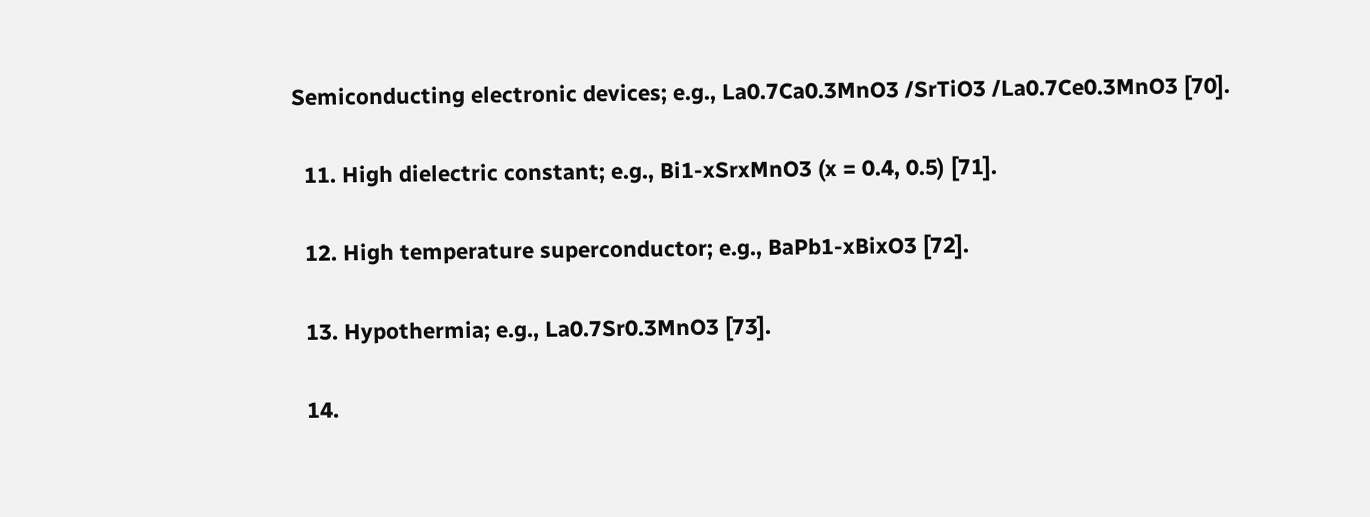Semiconducting electronic devices; e.g., La0.7Ca0.3MnO3 /SrTiO3 /La0.7Ce0.3MnO3 [70].

  11. High dielectric constant; e.g., Bi1-xSrxMnO3 (x = 0.4, 0.5) [71].

  12. High temperature superconductor; e.g., BaPb1-xBixO3 [72].

  13. Hypothermia; e.g., La0.7Sr0.3MnO3 [73].

  14.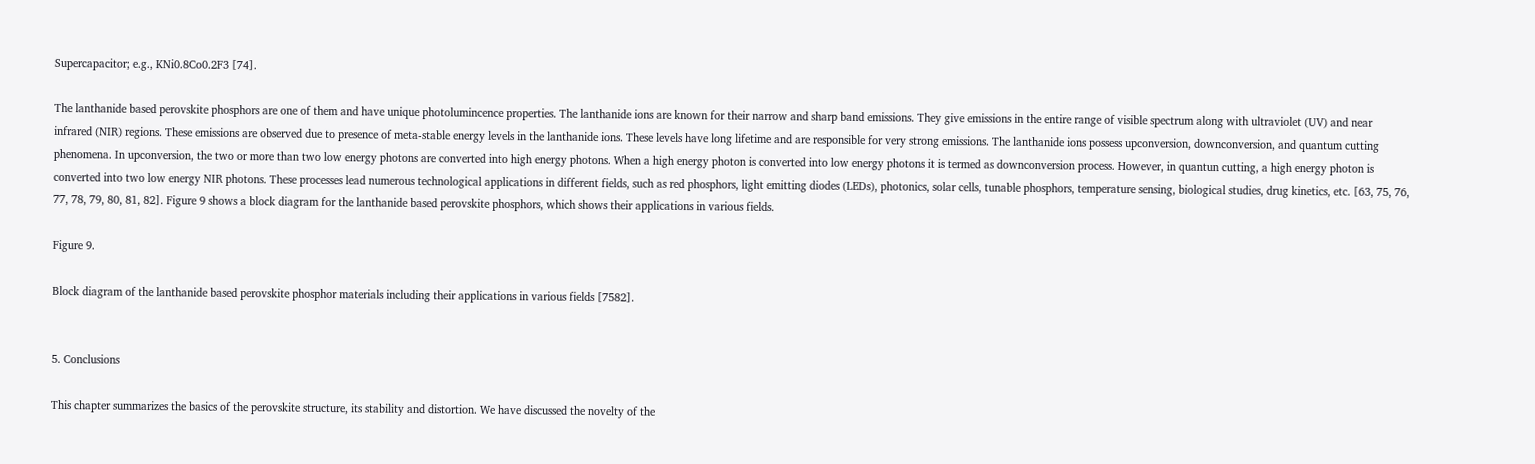Supercapacitor; e.g., KNi0.8Co0.2F3 [74].

The lanthanide based perovskite phosphors are one of them and have unique photolumincence properties. The lanthanide ions are known for their narrow and sharp band emissions. They give emissions in the entire range of visible spectrum along with ultraviolet (UV) and near infrared (NIR) regions. These emissions are observed due to presence of meta-stable energy levels in the lanthanide ions. These levels have long lifetime and are responsible for very strong emissions. The lanthanide ions possess upconversion, downconversion, and quantum cutting phenomena. In upconversion, the two or more than two low energy photons are converted into high energy photons. When a high energy photon is converted into low energy photons it is termed as downconversion process. However, in quantun cutting, a high energy photon is converted into two low energy NIR photons. These processes lead numerous technological applications in different fields, such as red phosphors, light emitting diodes (LEDs), photonics, solar cells, tunable phosphors, temperature sensing, biological studies, drug kinetics, etc. [63, 75, 76, 77, 78, 79, 80, 81, 82]. Figure 9 shows a block diagram for the lanthanide based perovskite phosphors, which shows their applications in various fields.

Figure 9.

Block diagram of the lanthanide based perovskite phosphor materials including their applications in various fields [7582].


5. Conclusions

This chapter summarizes the basics of the perovskite structure, its stability and distortion. We have discussed the novelty of the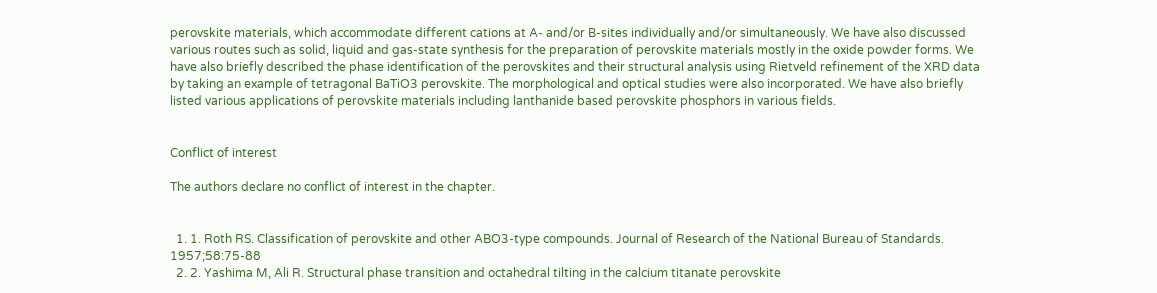perovskite materials, which accommodate different cations at A- and/or B-sites individually and/or simultaneously. We have also discussed various routes such as solid, liquid and gas-state synthesis for the preparation of perovskite materials mostly in the oxide powder forms. We have also briefly described the phase identification of the perovskites and their structural analysis using Rietveld refinement of the XRD data by taking an example of tetragonal BaTiO3 perovskite. The morphological and optical studies were also incorporated. We have also briefly listed various applications of perovskite materials including lanthanide based perovskite phosphors in various fields.


Conflict of interest

The authors declare no conflict of interest in the chapter.


  1. 1. Roth RS. Classification of perovskite and other ABO3-type compounds. Journal of Research of the National Bureau of Standards. 1957;58:75-88
  2. 2. Yashima M, Ali R. Structural phase transition and octahedral tilting in the calcium titanate perovskite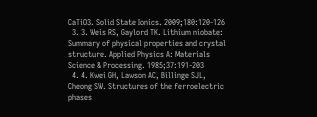CaTiO3. Solid State Ionics. 2009;180:120-126
  3. 3. Weis RS, Gaylord TK. Lithium niobate: Summary of physical properties and crystal structure. Applied Physics A: Materials Science & Processing. 1985;37:191-203
  4. 4. Kwei GH, Lawson AC, Billinge SJL, Cheong SW. Structures of the ferroelectric phases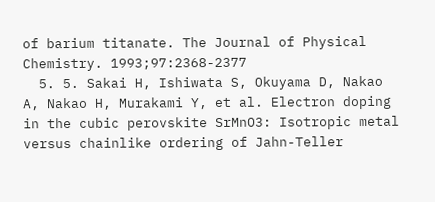of barium titanate. The Journal of Physical Chemistry. 1993;97:2368-2377
  5. 5. Sakai H, Ishiwata S, Okuyama D, Nakao A, Nakao H, Murakami Y, et al. Electron doping in the cubic perovskite SrMnO3: Isotropic metal versus chainlike ordering of Jahn-Teller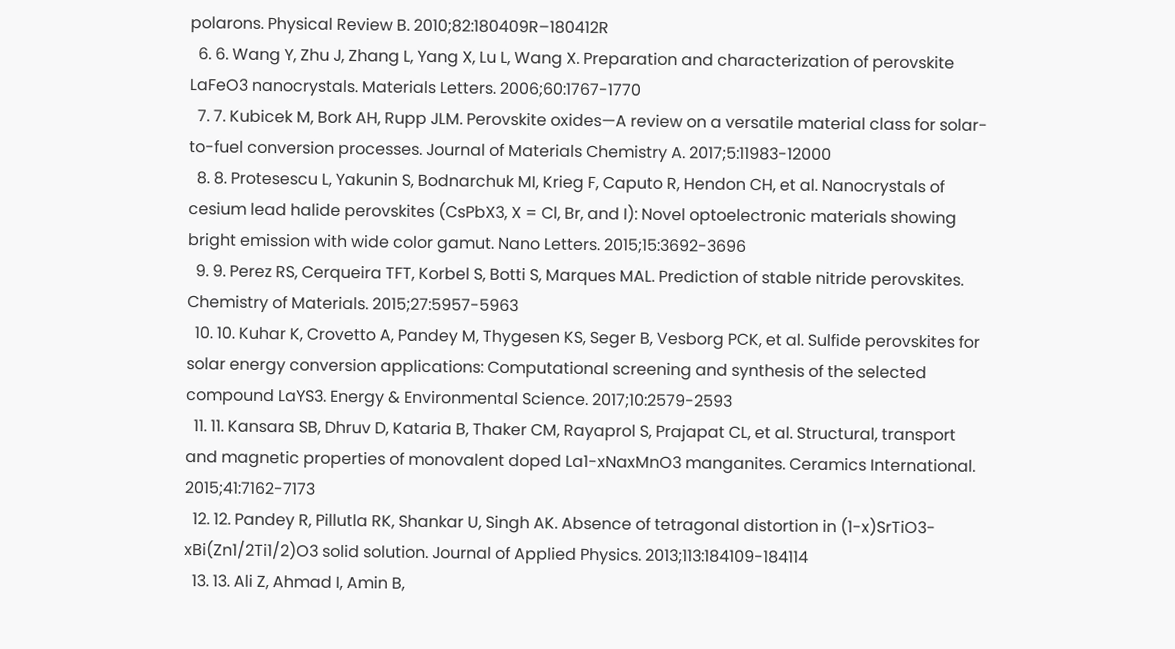polarons. Physical Review B. 2010;82:180409R–180412R
  6. 6. Wang Y, Zhu J, Zhang L, Yang X, Lu L, Wang X. Preparation and characterization of perovskite LaFeO3 nanocrystals. Materials Letters. 2006;60:1767-1770
  7. 7. Kubicek M, Bork AH, Rupp JLM. Perovskite oxides—A review on a versatile material class for solar-to-fuel conversion processes. Journal of Materials Chemistry A. 2017;5:11983-12000
  8. 8. Protesescu L, Yakunin S, Bodnarchuk MI, Krieg F, Caputo R, Hendon CH, et al. Nanocrystals of cesium lead halide perovskites (CsPbX3, X = Cl, Br, and I): Novel optoelectronic materials showing bright emission with wide color gamut. Nano Letters. 2015;15:3692-3696
  9. 9. Perez RS, Cerqueira TFT, Korbel S, Botti S, Marques MAL. Prediction of stable nitride perovskites. Chemistry of Materials. 2015;27:5957-5963
  10. 10. Kuhar K, Crovetto A, Pandey M, Thygesen KS, Seger B, Vesborg PCK, et al. Sulfide perovskites for solar energy conversion applications: Computational screening and synthesis of the selected compound LaYS3. Energy & Environmental Science. 2017;10:2579-2593
  11. 11. Kansara SB, Dhruv D, Kataria B, Thaker CM, Rayaprol S, Prajapat CL, et al. Structural, transport and magnetic properties of monovalent doped La1-xNaxMnO3 manganites. Ceramics International. 2015;41:7162-7173
  12. 12. Pandey R, Pillutla RK, Shankar U, Singh AK. Absence of tetragonal distortion in (1-x)SrTiO3-xBi(Zn1/2Ti1/2)O3 solid solution. Journal of Applied Physics. 2013;113:184109-184114
  13. 13. Ali Z, Ahmad I, Amin B,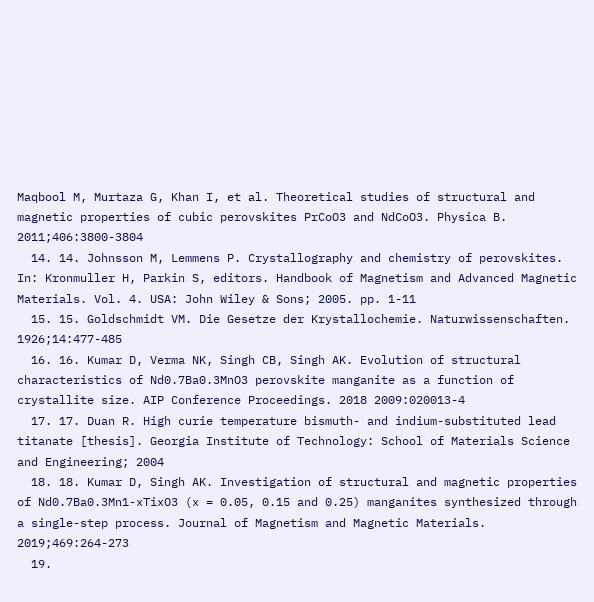Maqbool M, Murtaza G, Khan I, et al. Theoretical studies of structural and magnetic properties of cubic perovskites PrCoO3 and NdCoO3. Physica B. 2011;406:3800-3804
  14. 14. Johnsson M, Lemmens P. Crystallography and chemistry of perovskites. In: Kronmuller H, Parkin S, editors. Handbook of Magnetism and Advanced Magnetic Materials. Vol. 4. USA: John Wiley & Sons; 2005. pp. 1-11
  15. 15. Goldschmidt VM. Die Gesetze der Krystallochemie. Naturwissenschaften. 1926;14:477-485
  16. 16. Kumar D, Verma NK, Singh CB, Singh AK. Evolution of structural characteristics of Nd0.7Ba0.3MnO3 perovskite manganite as a function of crystallite size. AIP Conference Proceedings. 2018 2009:020013-4
  17. 17. Duan R. High curie temperature bismuth- and indium-substituted lead titanate [thesis]. Georgia Institute of Technology: School of Materials Science and Engineering; 2004
  18. 18. Kumar D, Singh AK. Investigation of structural and magnetic properties of Nd0.7Ba0.3Mn1-xTixO3 (x = 0.05, 0.15 and 0.25) manganites synthesized through a single-step process. Journal of Magnetism and Magnetic Materials. 2019;469:264-273
  19.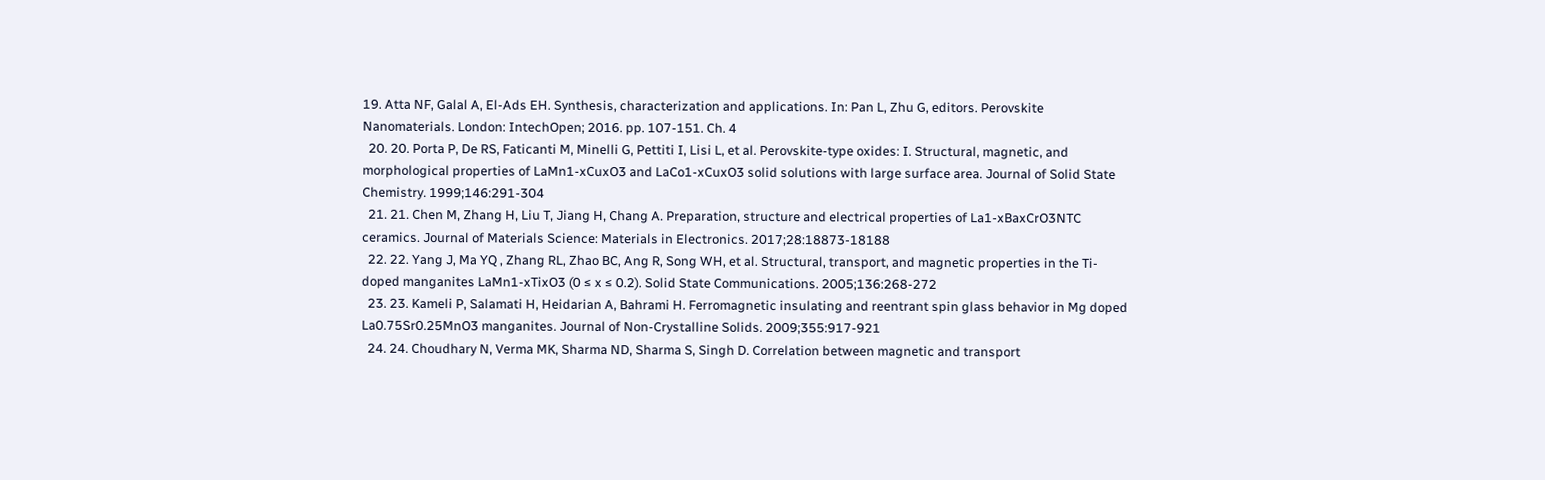19. Atta NF, Galal A, El-Ads EH. Synthesis, characterization and applications. In: Pan L, Zhu G, editors. Perovskite Nanomaterials. London: IntechOpen; 2016. pp. 107-151. Ch. 4
  20. 20. Porta P, De RS, Faticanti M, Minelli G, Pettiti I, Lisi L, et al. Perovskite-type oxides: I. Structural, magnetic, and morphological properties of LaMn1-xCuxO3 and LaCo1-xCuxO3 solid solutions with large surface area. Journal of Solid State Chemistry. 1999;146:291-304
  21. 21. Chen M, Zhang H, Liu T, Jiang H, Chang A. Preparation, structure and electrical properties of La1-xBaxCrO3NTC ceramics. Journal of Materials Science: Materials in Electronics. 2017;28:18873-18188
  22. 22. Yang J, Ma YQ , Zhang RL, Zhao BC, Ang R, Song WH, et al. Structural, transport, and magnetic properties in the Ti-doped manganites LaMn1-xTixO3 (0 ≤ x ≤ 0.2). Solid State Communications. 2005;136:268-272
  23. 23. Kameli P, Salamati H, Heidarian A, Bahrami H. Ferromagnetic insulating and reentrant spin glass behavior in Mg doped La0.75Sr0.25MnO3 manganites. Journal of Non-Crystalline Solids. 2009;355:917-921
  24. 24. Choudhary N, Verma MK, Sharma ND, Sharma S, Singh D. Correlation between magnetic and transport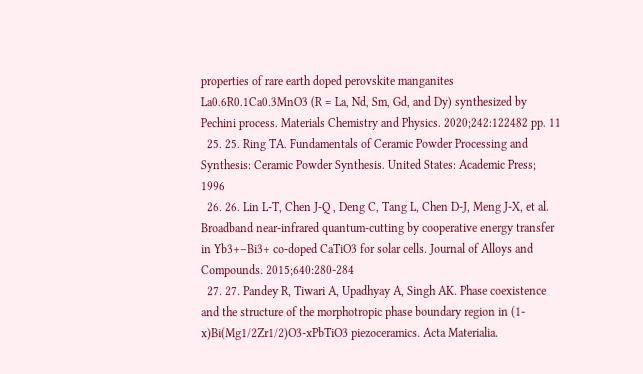properties of rare earth doped perovskite manganites La0.6R0.1Ca0.3MnO3 (R = La, Nd, Sm, Gd, and Dy) synthesized by Pechini process. Materials Chemistry and Physics. 2020;242:122482 pp. 11
  25. 25. Ring TA. Fundamentals of Ceramic Powder Processing and Synthesis: Ceramic Powder Synthesis. United States: Academic Press; 1996
  26. 26. Lin L-T, Chen J-Q , Deng C, Tang L, Chen D-J, Meng J-X, et al. Broadband near-infrared quantum-cutting by cooperative energy transfer in Yb3+–Bi3+ co-doped CaTiO3 for solar cells. Journal of Alloys and Compounds. 2015;640:280-284
  27. 27. Pandey R, Tiwari A, Upadhyay A, Singh AK. Phase coexistence and the structure of the morphotropic phase boundary region in (1-x)Bi(Mg1/2Zr1/2)O3-xPbTiO3 piezoceramics. Acta Materialia.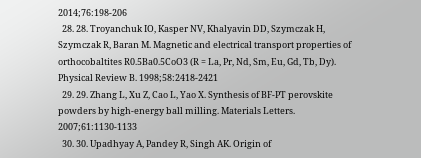2014;76:198-206
  28. 28. Troyanchuk IO, Kasper NV, Khalyavin DD, Szymczak H, Szymczak R, Baran M. Magnetic and electrical transport properties of orthocobaltites R0.5Ba0.5CoO3 (R = La, Pr, Nd, Sm, Eu, Gd, Tb, Dy). Physical Review B. 1998;58:2418-2421
  29. 29. Zhang L, Xu Z, Cao L, Yao X. Synthesis of BF-PT perovskite powders by high-energy ball milling. Materials Letters. 2007;61:1130-1133
  30. 30. Upadhyay A, Pandey R, Singh AK. Origin of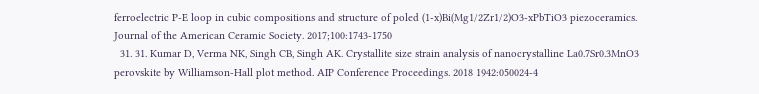ferroelectric P-E loop in cubic compositions and structure of poled (1-x)Bi(Mg1/2Zr1/2)O3-xPbTiO3 piezoceramics. Journal of the American Ceramic Society. 2017;100:1743-1750
  31. 31. Kumar D, Verma NK, Singh CB, Singh AK. Crystallite size strain analysis of nanocrystalline La0.7Sr0.3MnO3 perovskite by Williamson-Hall plot method. AIP Conference Proceedings. 2018 1942:050024-4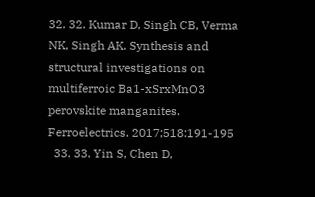32. 32. Kumar D, Singh CB, Verma NK, Singh AK. Synthesis and structural investigations on multiferroic Ba1-xSrxMnO3 perovskite manganites. Ferroelectrics. 2017;518:191-195
  33. 33. Yin S, Chen D,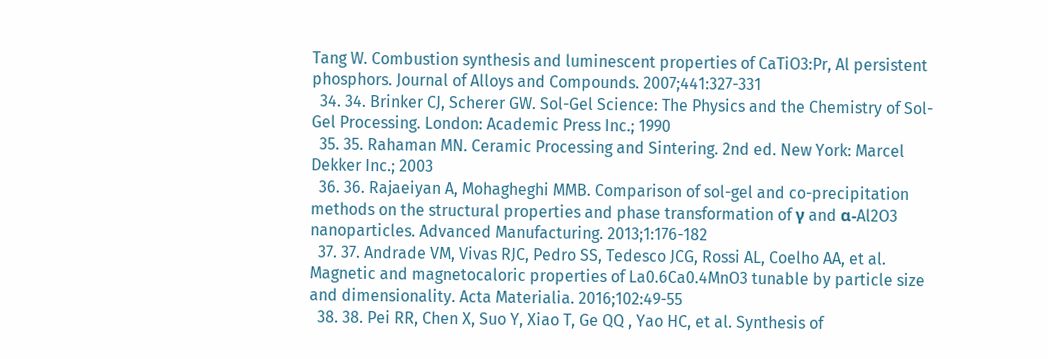Tang W. Combustion synthesis and luminescent properties of CaTiO3:Pr, Al persistent phosphors. Journal of Alloys and Compounds. 2007;441:327-331
  34. 34. Brinker CJ, Scherer GW. Sol-Gel Science: The Physics and the Chemistry of Sol-Gel Processing. London: Academic Press Inc.; 1990
  35. 35. Rahaman MN. Ceramic Processing and Sintering. 2nd ed. New York: Marcel Dekker Inc.; 2003
  36. 36. Rajaeiyan A, Mohagheghi MMB. Comparison of sol-gel and co-precipitation methods on the structural properties and phase transformation of γ and α-Al2O3 nanoparticles. Advanced Manufacturing. 2013;1:176-182
  37. 37. Andrade VM, Vivas RJC, Pedro SS, Tedesco JCG, Rossi AL, Coelho AA, et al. Magnetic and magnetocaloric properties of La0.6Ca0.4MnO3 tunable by particle size and dimensionality. Acta Materialia. 2016;102:49-55
  38. 38. Pei RR, Chen X, Suo Y, Xiao T, Ge QQ , Yao HC, et al. Synthesis of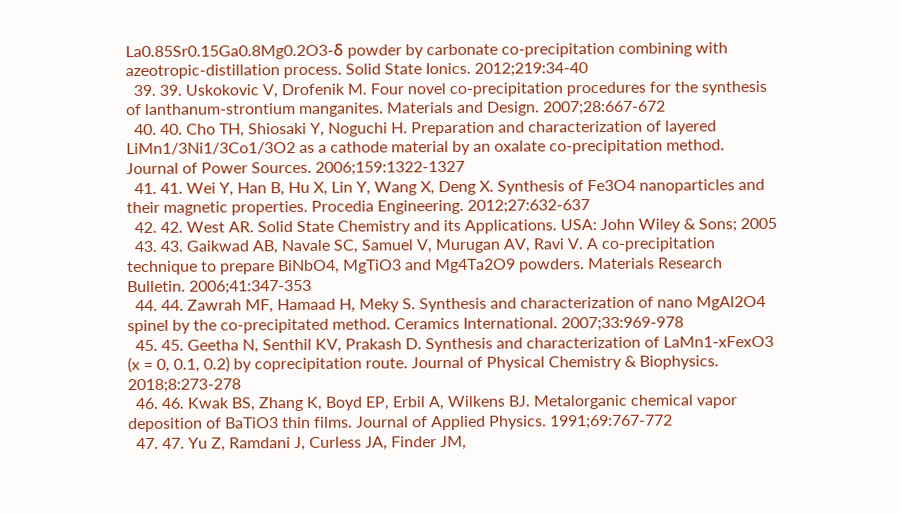La0.85Sr0.15Ga0.8Mg0.2O3-δ powder by carbonate co-precipitation combining with azeotropic-distillation process. Solid State Ionics. 2012;219:34-40
  39. 39. Uskokovic V, Drofenik M. Four novel co-precipitation procedures for the synthesis of lanthanum-strontium manganites. Materials and Design. 2007;28:667-672
  40. 40. Cho TH, Shiosaki Y, Noguchi H. Preparation and characterization of layered LiMn1/3Ni1/3Co1/3O2 as a cathode material by an oxalate co-precipitation method. Journal of Power Sources. 2006;159:1322-1327
  41. 41. Wei Y, Han B, Hu X, Lin Y, Wang X, Deng X. Synthesis of Fe3O4 nanoparticles and their magnetic properties. Procedia Engineering. 2012;27:632-637
  42. 42. West AR. Solid State Chemistry and its Applications. USA: John Wiley & Sons; 2005
  43. 43. Gaikwad AB, Navale SC, Samuel V, Murugan AV, Ravi V. A co-precipitation technique to prepare BiNbO4, MgTiO3 and Mg4Ta2O9 powders. Materials Research Bulletin. 2006;41:347-353
  44. 44. Zawrah MF, Hamaad H, Meky S. Synthesis and characterization of nano MgAl2O4 spinel by the co-precipitated method. Ceramics International. 2007;33:969-978
  45. 45. Geetha N, Senthil KV, Prakash D. Synthesis and characterization of LaMn1-xFexO3 (x = 0, 0.1, 0.2) by coprecipitation route. Journal of Physical Chemistry & Biophysics. 2018;8:273-278
  46. 46. Kwak BS, Zhang K, Boyd EP, Erbil A, Wilkens BJ. Metalorganic chemical vapor deposition of BaTiO3 thin films. Journal of Applied Physics. 1991;69:767-772
  47. 47. Yu Z, Ramdani J, Curless JA, Finder JM,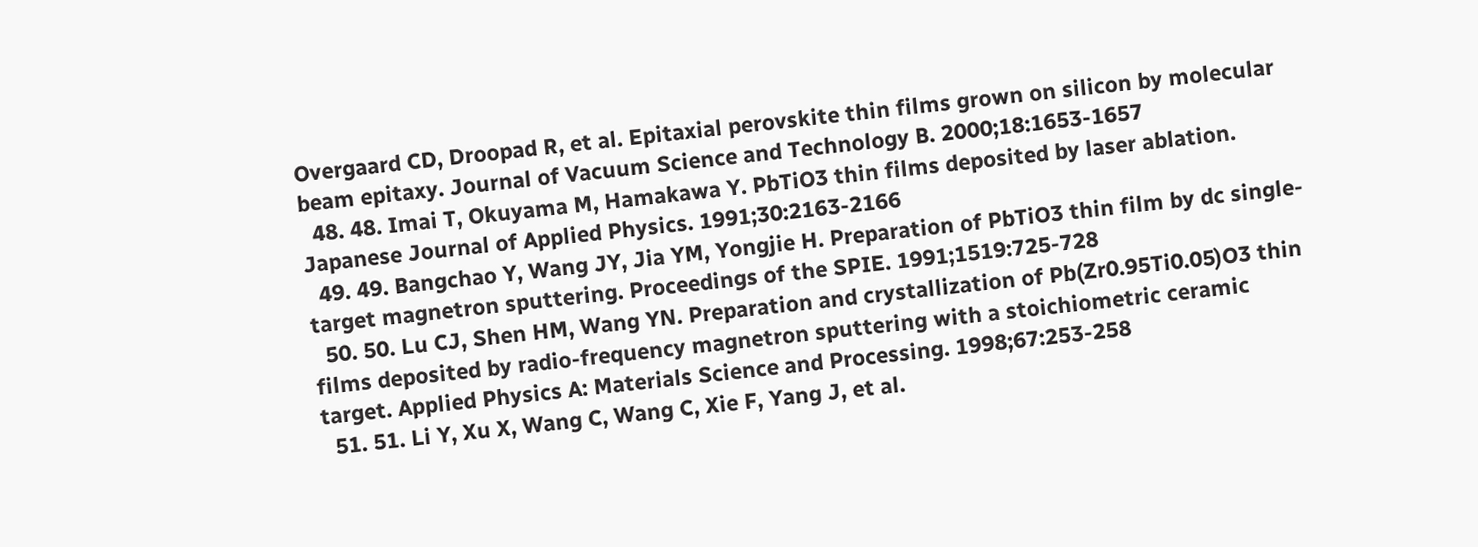Overgaard CD, Droopad R, et al. Epitaxial perovskite thin films grown on silicon by molecular beam epitaxy. Journal of Vacuum Science and Technology B. 2000;18:1653-1657
  48. 48. Imai T, Okuyama M, Hamakawa Y. PbTiO3 thin films deposited by laser ablation. Japanese Journal of Applied Physics. 1991;30:2163-2166
  49. 49. Bangchao Y, Wang JY, Jia YM, Yongjie H. Preparation of PbTiO3 thin film by dc single-target magnetron sputtering. Proceedings of the SPIE. 1991;1519:725-728
  50. 50. Lu CJ, Shen HM, Wang YN. Preparation and crystallization of Pb(Zr0.95Ti0.05)O3 thin films deposited by radio-frequency magnetron sputtering with a stoichiometric ceramic target. Applied Physics A: Materials Science and Processing. 1998;67:253-258
  51. 51. Li Y, Xu X, Wang C, Wang C, Xie F, Yang J, et al.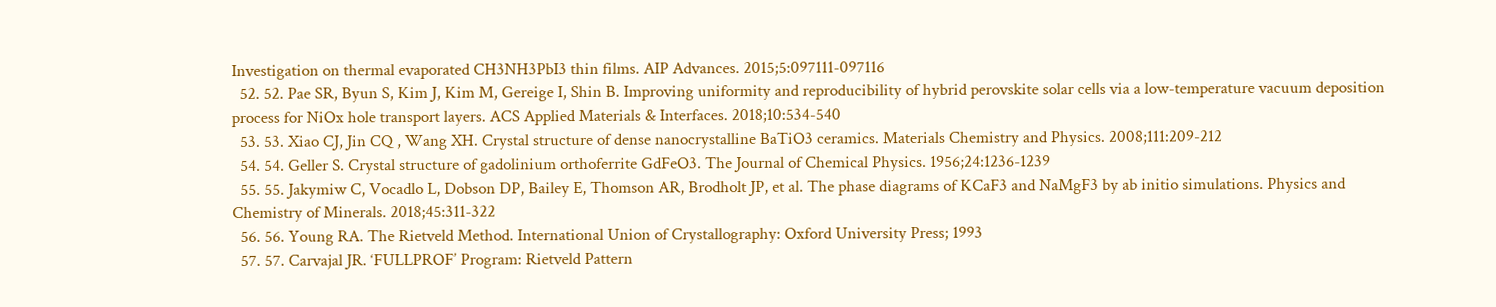Investigation on thermal evaporated CH3NH3PbI3 thin films. AIP Advances. 2015;5:097111-097116
  52. 52. Pae SR, Byun S, Kim J, Kim M, Gereige I, Shin B. Improving uniformity and reproducibility of hybrid perovskite solar cells via a low-temperature vacuum deposition process for NiOx hole transport layers. ACS Applied Materials & Interfaces. 2018;10:534-540
  53. 53. Xiao CJ, Jin CQ , Wang XH. Crystal structure of dense nanocrystalline BaTiO3 ceramics. Materials Chemistry and Physics. 2008;111:209-212
  54. 54. Geller S. Crystal structure of gadolinium orthoferrite GdFeO3. The Journal of Chemical Physics. 1956;24:1236-1239
  55. 55. Jakymiw C, Vocadlo L, Dobson DP, Bailey E, Thomson AR, Brodholt JP, et al. The phase diagrams of KCaF3 and NaMgF3 by ab initio simulations. Physics and Chemistry of Minerals. 2018;45:311-322
  56. 56. Young RA. The Rietveld Method. International Union of Crystallography: Oxford University Press; 1993
  57. 57. Carvajal JR. ‘FULLPROF’ Program: Rietveld Pattern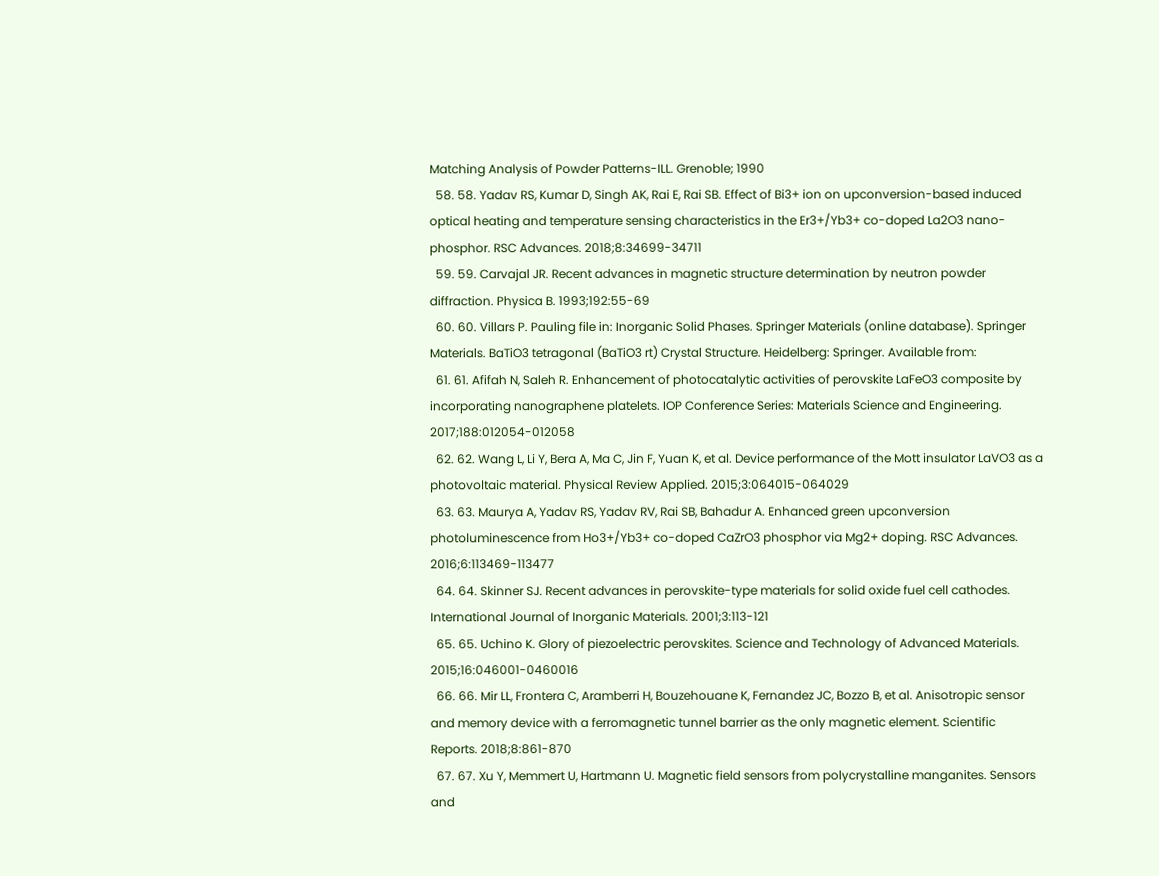Matching Analysis of Powder Patterns-ILL. Grenoble; 1990
  58. 58. Yadav RS, Kumar D, Singh AK, Rai E, Rai SB. Effect of Bi3+ ion on upconversion-based induced optical heating and temperature sensing characteristics in the Er3+/Yb3+ co-doped La2O3 nano-phosphor. RSC Advances. 2018;8:34699-34711
  59. 59. Carvajal JR. Recent advances in magnetic structure determination by neutron powder diffraction. Physica B. 1993;192:55-69
  60. 60. Villars P. Pauling file in: Inorganic Solid Phases. Springer Materials (online database). Springer Materials. BaTiO3 tetragonal (BaTiO3 rt) Crystal Structure. Heidelberg: Springer. Available from:
  61. 61. Afifah N, Saleh R. Enhancement of photocatalytic activities of perovskite LaFeO3 composite by incorporating nanographene platelets. IOP Conference Series: Materials Science and Engineering. 2017;188:012054-012058
  62. 62. Wang L, Li Y, Bera A, Ma C, Jin F, Yuan K, et al. Device performance of the Mott insulator LaVO3 as a photovoltaic material. Physical Review Applied. 2015;3:064015-064029
  63. 63. Maurya A, Yadav RS, Yadav RV, Rai SB, Bahadur A. Enhanced green upconversion photoluminescence from Ho3+/Yb3+ co-doped CaZrO3 phosphor via Mg2+ doping. RSC Advances. 2016;6:113469-113477
  64. 64. Skinner SJ. Recent advances in perovskite-type materials for solid oxide fuel cell cathodes. International Journal of Inorganic Materials. 2001;3:113-121
  65. 65. Uchino K. Glory of piezoelectric perovskites. Science and Technology of Advanced Materials. 2015;16:046001-0460016
  66. 66. Mir LL, Frontera C, Aramberri H, Bouzehouane K, Fernandez JC, Bozzo B, et al. Anisotropic sensor and memory device with a ferromagnetic tunnel barrier as the only magnetic element. Scientific Reports. 2018;8:861-870
  67. 67. Xu Y, Memmert U, Hartmann U. Magnetic field sensors from polycrystalline manganites. Sensors and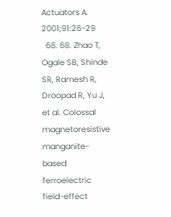Actuators A. 2001;91:26-29
  68. 68. Zhao T, Ogale SB, Shinde SR, Ramesh R, Droopad R, Yu J, et al. Colossal magnetoresistive manganite-based ferroelectric field-effect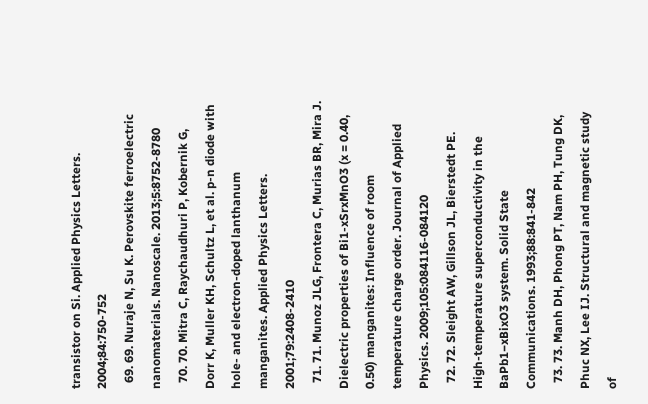transistor on Si. Applied Physics Letters. 2004;84:750-752
  69. 69. Nuraje N, Su K. Perovskite ferroelectric nanomaterials. Nanoscale. 2013;5:8752-8780
  70. 70. Mitra C, Raychaudhuri P, Kobernik G, Dorr K, Muller KH, Schultz L, et al. p-n diode with hole- and electron-doped lanthanum manganites. Applied Physics Letters. 2001;79:2408-2410
  71. 71. Munoz JLG, Frontera C, Murias BR, Mira J. Dielectric properties of Bi1-xSrxMnO3 (x = 0.40, 0.50) manganites: Influence of room temperature charge order. Journal of Applied Physics. 2009;105:084116-084120
  72. 72. Sleight AW, Gillson JL, Bierstedt PE. High-temperature superconductivity in the BaPb1−xBixO3 system. Solid State Communications. 1993;88:841-842
  73. 73. Manh DH, Phong PT, Nam PH, Tung DK, Phuc NX, Lee IJ. Structural and magnetic study of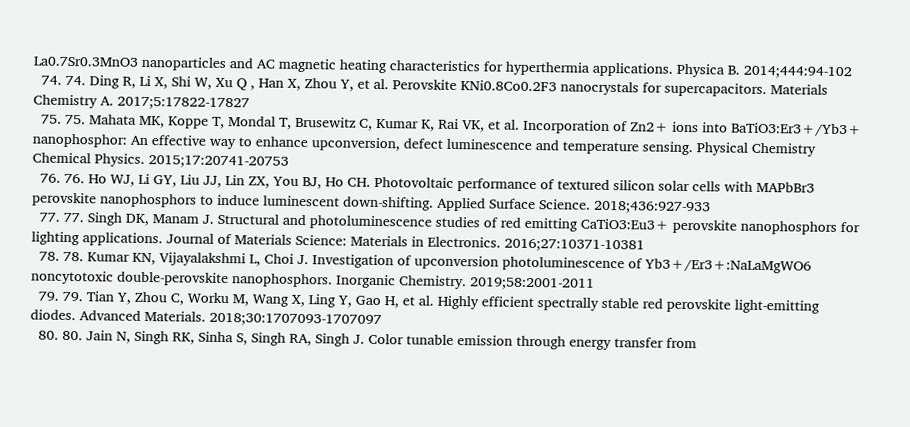La0.7Sr0.3MnO3 nanoparticles and AC magnetic heating characteristics for hyperthermia applications. Physica B. 2014;444:94-102
  74. 74. Ding R, Li X, Shi W, Xu Q , Han X, Zhou Y, et al. Perovskite KNi0.8Co0.2F3 nanocrystals for supercapacitors. Materials Chemistry A. 2017;5:17822-17827
  75. 75. Mahata MK, Koppe T, Mondal T, Brusewitz C, Kumar K, Rai VK, et al. Incorporation of Zn2+ ions into BaTiO3:Er3+/Yb3+ nanophosphor: An effective way to enhance upconversion, defect luminescence and temperature sensing. Physical Chemistry Chemical Physics. 2015;17:20741-20753
  76. 76. Ho WJ, Li GY, Liu JJ, Lin ZX, You BJ, Ho CH. Photovoltaic performance of textured silicon solar cells with MAPbBr3 perovskite nanophosphors to induce luminescent down-shifting. Applied Surface Science. 2018;436:927-933
  77. 77. Singh DK, Manam J. Structural and photoluminescence studies of red emitting CaTiO3:Eu3+ perovskite nanophosphors for lighting applications. Journal of Materials Science: Materials in Electronics. 2016;27:10371-10381
  78. 78. Kumar KN, Vijayalakshmi L, Choi J. Investigation of upconversion photoluminescence of Yb3+/Er3+:NaLaMgWO6 noncytotoxic double-perovskite nanophosphors. Inorganic Chemistry. 2019;58:2001-2011
  79. 79. Tian Y, Zhou C, Worku M, Wang X, Ling Y, Gao H, et al. Highly efficient spectrally stable red perovskite light-emitting diodes. Advanced Materials. 2018;30:1707093-1707097
  80. 80. Jain N, Singh RK, Sinha S, Singh RA, Singh J. Color tunable emission through energy transfer from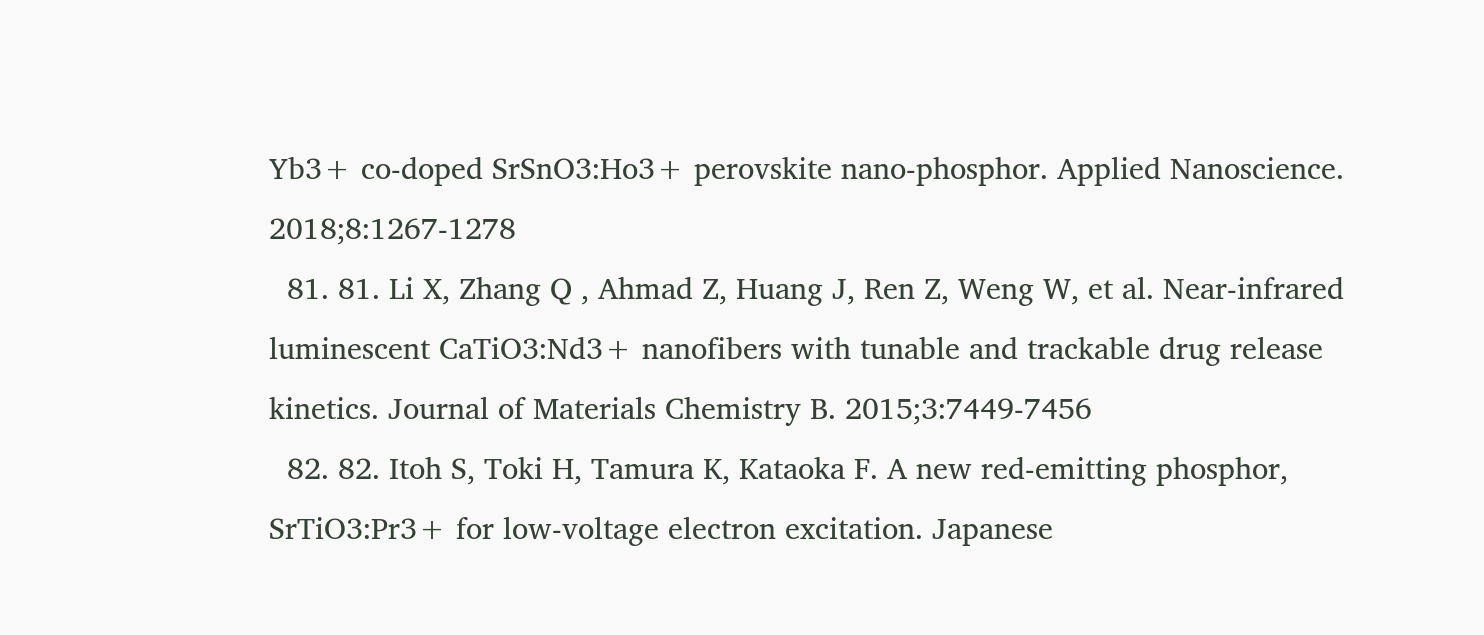Yb3+ co-doped SrSnO3:Ho3+ perovskite nano-phosphor. Applied Nanoscience. 2018;8:1267-1278
  81. 81. Li X, Zhang Q , Ahmad Z, Huang J, Ren Z, Weng W, et al. Near-infrared luminescent CaTiO3:Nd3+ nanofibers with tunable and trackable drug release kinetics. Journal of Materials Chemistry B. 2015;3:7449-7456
  82. 82. Itoh S, Toki H, Tamura K, Kataoka F. A new red-emitting phosphor, SrTiO3:Pr3+ for low-voltage electron excitation. Japanese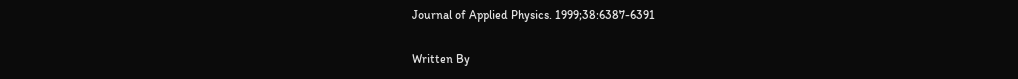Journal of Applied Physics. 1999;38:6387-6391

Written By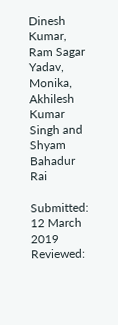Dinesh Kumar, Ram Sagar Yadav, Monika, Akhilesh Kumar Singh and Shyam Bahadur Rai

Submitted: 12 March 2019 Reviewed: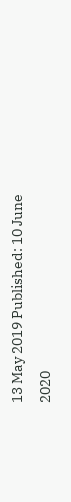13 May 2019 Published: 10 June 2020